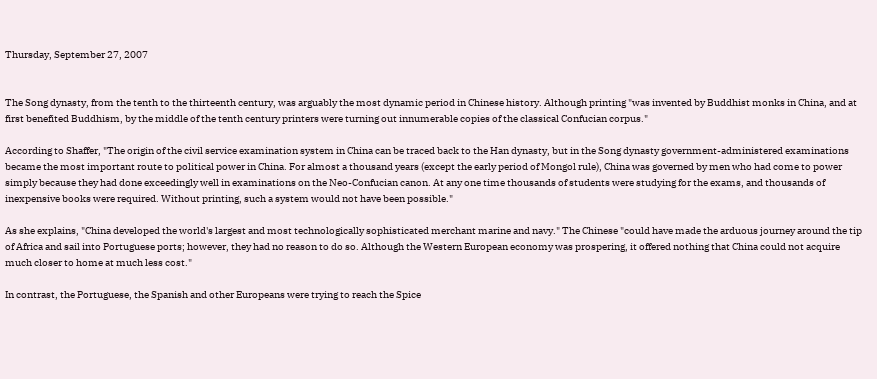Thursday, September 27, 2007


The Song dynasty, from the tenth to the thirteenth century, was arguably the most dynamic period in Chinese history. Although printing "was invented by Buddhist monks in China, and at first benefited Buddhism, by the middle of the tenth century printers were turning out innumerable copies of the classical Confucian corpus."

According to Shaffer, "The origin of the civil service examination system in China can be traced back to the Han dynasty, but in the Song dynasty government-administered examinations became the most important route to political power in China. For almost a thousand years (except the early period of Mongol rule), China was governed by men who had come to power simply because they had done exceedingly well in examinations on the Neo-Confucian canon. At any one time thousands of students were studying for the exams, and thousands of inexpensive books were required. Without printing, such a system would not have been possible."

As she explains, "China developed the world's largest and most technologically sophisticated merchant marine and navy." The Chinese "could have made the arduous journey around the tip of Africa and sail into Portuguese ports; however, they had no reason to do so. Although the Western European economy was prospering, it offered nothing that China could not acquire much closer to home at much less cost."

In contrast, the Portuguese, the Spanish and other Europeans were trying to reach the Spice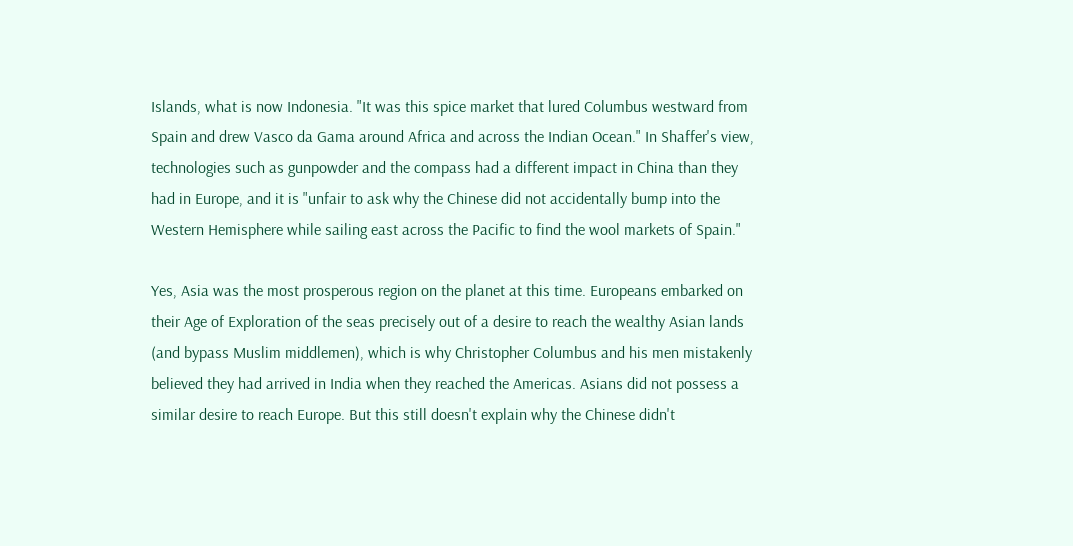Islands, what is now Indonesia. "It was this spice market that lured Columbus westward from Spain and drew Vasco da Gama around Africa and across the Indian Ocean." In Shaffer's view, technologies such as gunpowder and the compass had a different impact in China than they had in Europe, and it is "unfair to ask why the Chinese did not accidentally bump into the Western Hemisphere while sailing east across the Pacific to find the wool markets of Spain."

Yes, Asia was the most prosperous region on the planet at this time. Europeans embarked on their Age of Exploration of the seas precisely out of a desire to reach the wealthy Asian lands (and bypass Muslim middlemen), which is why Christopher Columbus and his men mistakenly believed they had arrived in India when they reached the Americas. Asians did not possess a similar desire to reach Europe. But this still doesn't explain why the Chinese didn't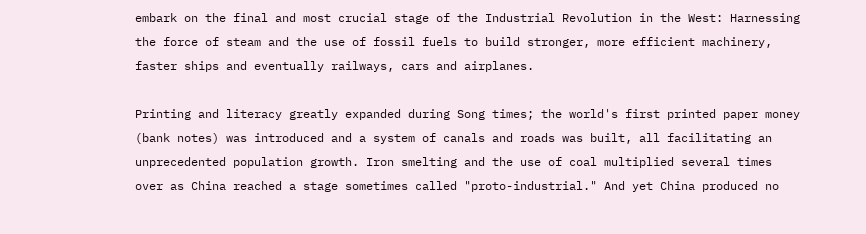embark on the final and most crucial stage of the Industrial Revolution in the West: Harnessing the force of steam and the use of fossil fuels to build stronger, more efficient machinery, faster ships and eventually railways, cars and airplanes.

Printing and literacy greatly expanded during Song times; the world's first printed paper money (bank notes) was introduced and a system of canals and roads was built, all facilitating an unprecedented population growth. Iron smelting and the use of coal multiplied several times over as China reached a stage sometimes called "proto-industrial." And yet China produced no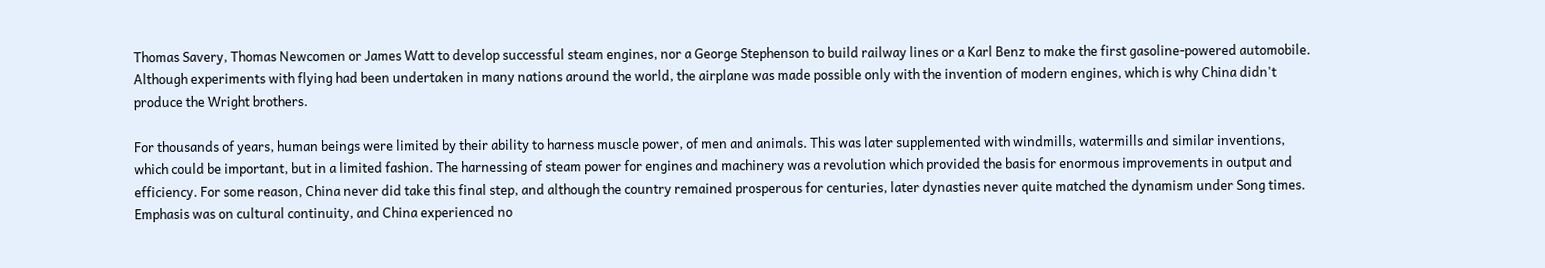Thomas Savery, Thomas Newcomen or James Watt to develop successful steam engines, nor a George Stephenson to build railway lines or a Karl Benz to make the first gasoline-powered automobile. Although experiments with flying had been undertaken in many nations around the world, the airplane was made possible only with the invention of modern engines, which is why China didn't produce the Wright brothers.

For thousands of years, human beings were limited by their ability to harness muscle power, of men and animals. This was later supplemented with windmills, watermills and similar inventions, which could be important, but in a limited fashion. The harnessing of steam power for engines and machinery was a revolution which provided the basis for enormous improvements in output and efficiency. For some reason, China never did take this final step, and although the country remained prosperous for centuries, later dynasties never quite matched the dynamism under Song times. Emphasis was on cultural continuity, and China experienced no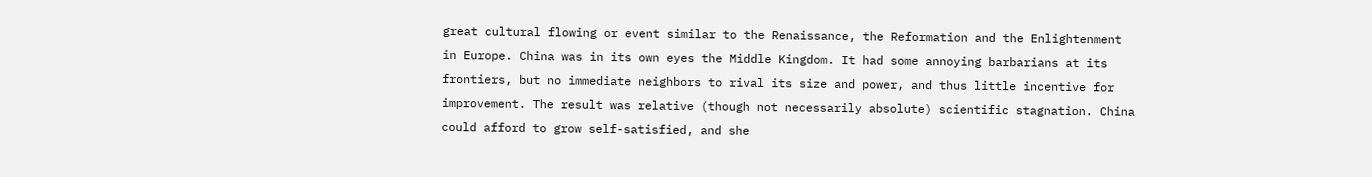great cultural flowing or event similar to the Renaissance, the Reformation and the Enlightenment in Europe. China was in its own eyes the Middle Kingdom. It had some annoying barbarians at its frontiers, but no immediate neighbors to rival its size and power, and thus little incentive for improvement. The result was relative (though not necessarily absolute) scientific stagnation. China could afford to grow self-satisfied, and she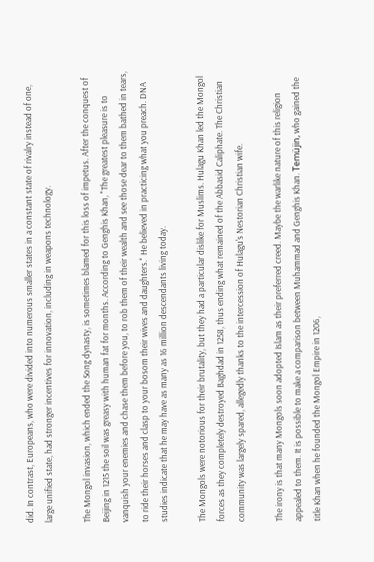did. In contrast, Europeans, who were divided into numerous smaller states in a constant state of rivalry instead of one, large unified state, had stronger incentives for innovation, including in weapons technology.

The Mongol invasion, which ended the Song dynasty, is sometimes blamed for this loss of impetus. After the conquest of Beijing in 1215 the soil was greasy with human fat for months. According to Genghis Khan, "The greatest pleasure is to vanquish your enemies and chase them before you, to rob them of their wealth and see those dear to them bathed in tears, to ride their horses and clasp to your bosom their wives and daughters." He believed in practicing what you preach. DNA studies indicate that he may have as many as 16 million descendants living today.

The Mongols were notorious for their brutality, but they had a particular dislike for Muslims. Hulagu Khan led the Mongol forces as they completely destroyed Baghdad in 1258, thus ending what remained of the Abbasid Caliphate. The Christian community was largely spared, allegedly thanks to the intercession of Hulagu's Nestorian Christian wife.

The irony is that many Mongols soon adopted Islam as their preferred creed. Maybe the warlike nature of this religion appealed to them. It is possible to make a comparison between Muhammad and Genghis Khan. Temüjin, who gained the title Khan when he founded the Mongol Empire in 1206,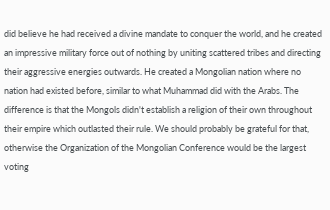did believe he had received a divine mandate to conquer the world, and he created an impressive military force out of nothing by uniting scattered tribes and directing their aggressive energies outwards. He created a Mongolian nation where no nation had existed before, similar to what Muhammad did with the Arabs. The difference is that the Mongols didn't establish a religion of their own throughout their empire which outlasted their rule. We should probably be grateful for that, otherwise the Organization of the Mongolian Conference would be the largest voting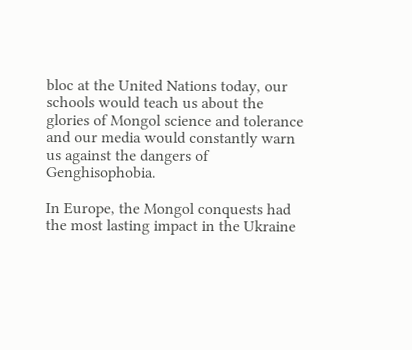bloc at the United Nations today, our schools would teach us about the glories of Mongol science and tolerance and our media would constantly warn us against the dangers of Genghisophobia.

In Europe, the Mongol conquests had the most lasting impact in the Ukraine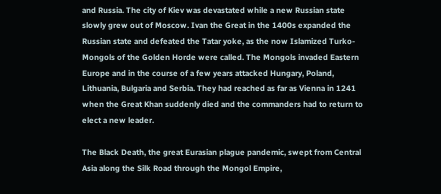and Russia. The city of Kiev was devastated while a new Russian state slowly grew out of Moscow. Ivan the Great in the 1400s expanded the Russian state and defeated the Tatar yoke, as the now Islamized Turko-Mongols of the Golden Horde were called. The Mongols invaded Eastern Europe and in the course of a few years attacked Hungary, Poland, Lithuania, Bulgaria and Serbia. They had reached as far as Vienna in 1241 when the Great Khan suddenly died and the commanders had to return to elect a new leader.

The Black Death, the great Eurasian plague pandemic, swept from Central Asia along the Silk Road through the Mongol Empire,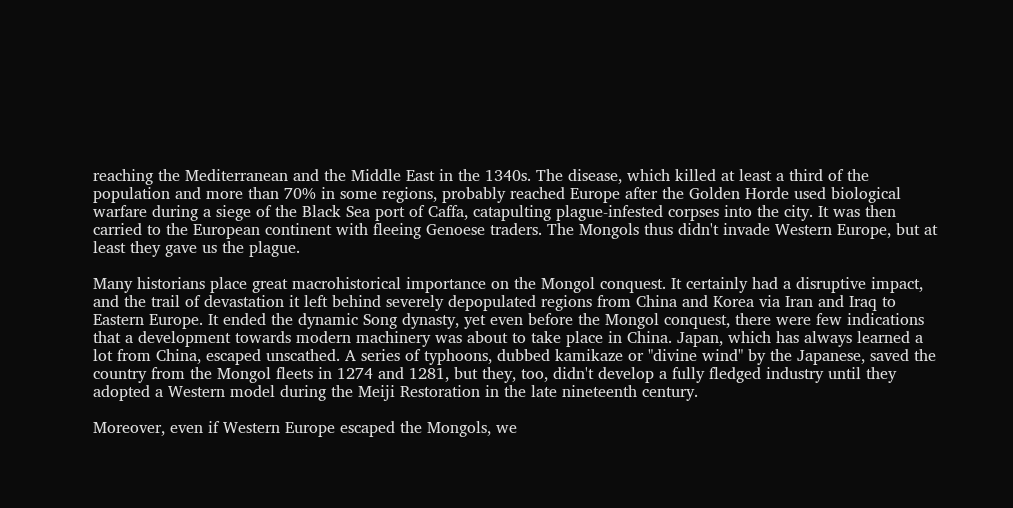reaching the Mediterranean and the Middle East in the 1340s. The disease, which killed at least a third of the population and more than 70% in some regions, probably reached Europe after the Golden Horde used biological warfare during a siege of the Black Sea port of Caffa, catapulting plague-infested corpses into the city. It was then carried to the European continent with fleeing Genoese traders. The Mongols thus didn't invade Western Europe, but at least they gave us the plague.

Many historians place great macrohistorical importance on the Mongol conquest. It certainly had a disruptive impact, and the trail of devastation it left behind severely depopulated regions from China and Korea via Iran and Iraq to Eastern Europe. It ended the dynamic Song dynasty, yet even before the Mongol conquest, there were few indications that a development towards modern machinery was about to take place in China. Japan, which has always learned a lot from China, escaped unscathed. A series of typhoons, dubbed kamikaze or "divine wind" by the Japanese, saved the country from the Mongol fleets in 1274 and 1281, but they, too, didn't develop a fully fledged industry until they adopted a Western model during the Meiji Restoration in the late nineteenth century.

Moreover, even if Western Europe escaped the Mongols, we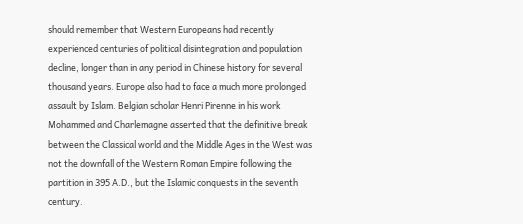should remember that Western Europeans had recently experienced centuries of political disintegration and population decline, longer than in any period in Chinese history for several thousand years. Europe also had to face a much more prolonged assault by Islam. Belgian scholar Henri Pirenne in his work Mohammed and Charlemagne asserted that the definitive break between the Classical world and the Middle Ages in the West was not the downfall of the Western Roman Empire following the partition in 395 A.D., but the Islamic conquests in the seventh century.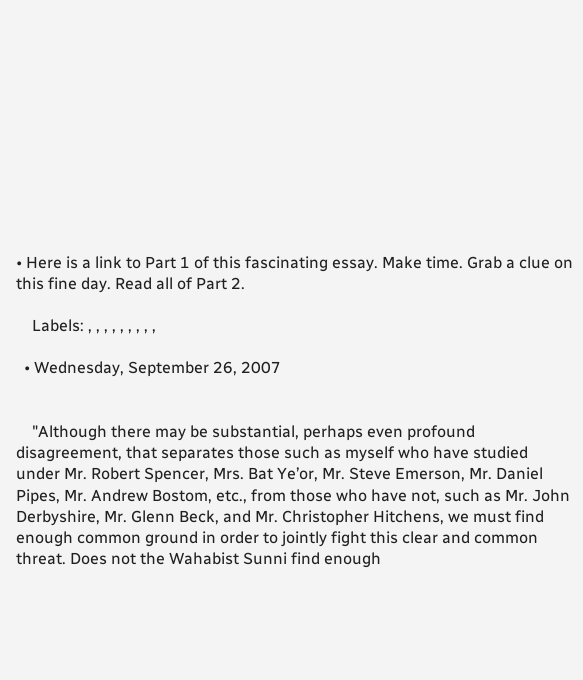• Here is a link to Part 1 of this fascinating essay. Make time. Grab a clue on this fine day. Read all of Part 2.

    Labels: , , , , , , , , ,

  • Wednesday, September 26, 2007


    "Although there may be substantial, perhaps even profound disagreement, that separates those such as myself who have studied under Mr. Robert Spencer, Mrs. Bat Ye’or, Mr. Steve Emerson, Mr. Daniel Pipes, Mr. Andrew Bostom, etc., from those who have not, such as Mr. John Derbyshire, Mr. Glenn Beck, and Mr. Christopher Hitchens, we must find enough common ground in order to jointly fight this clear and common threat. Does not the Wahabist Sunni find enough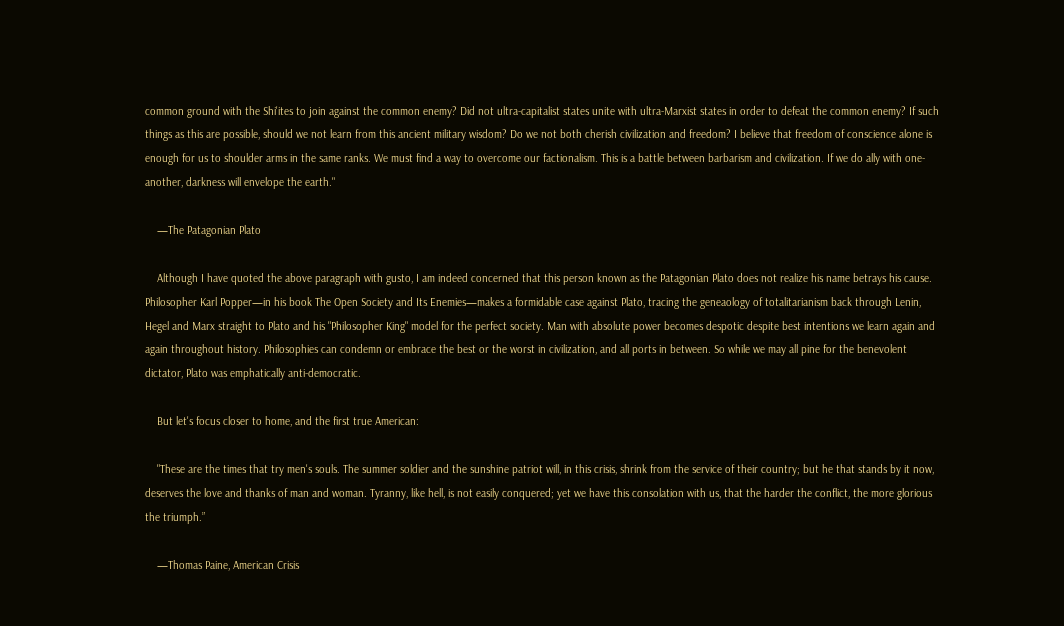common ground with the Shi'ites to join against the common enemy? Did not ultra-capitalist states unite with ultra-Marxist states in order to defeat the common enemy? If such things as this are possible, should we not learn from this ancient military wisdom? Do we not both cherish civilization and freedom? I believe that freedom of conscience alone is enough for us to shoulder arms in the same ranks. We must find a way to overcome our factionalism. This is a battle between barbarism and civilization. If we do ally with one-another, darkness will envelope the earth."

    —The Patagonian Plato

    Although I have quoted the above paragraph with gusto, I am indeed concerned that this person known as the Patagonian Plato does not realize his name betrays his cause. Philosopher Karl Popper—in his book The Open Society and Its Enemies—makes a formidable case against Plato, tracing the geneaology of totalitarianism back through Lenin, Hegel and Marx straight to Plato and his "Philosopher King" model for the perfect society. Man with absolute power becomes despotic despite best intentions we learn again and again throughout history. Philosophies can condemn or embrace the best or the worst in civilization, and all ports in between. So while we may all pine for the benevolent dictator, Plato was emphatically anti-democratic.

    But let's focus closer to home, and the first true American:

    "These are the times that try men's souls. The summer soldier and the sunshine patriot will, in this crisis, shrink from the service of their country; but he that stands by it now, deserves the love and thanks of man and woman. Tyranny, like hell, is not easily conquered; yet we have this consolation with us, that the harder the conflict, the more glorious the triumph.”

    —Thomas Paine, American Crisis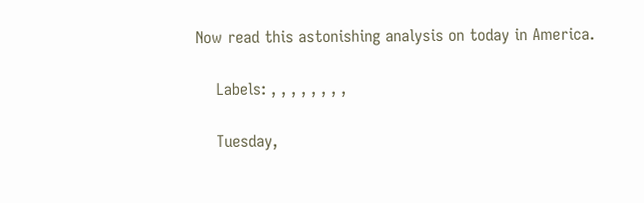Now read this astonishing analysis on today in America.

    Labels: , , , , , , , ,

    Tuesday,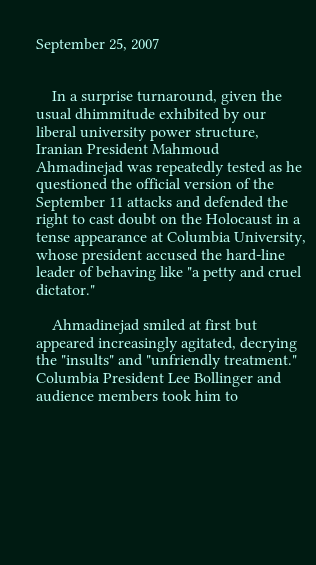September 25, 2007


    In a surprise turnaround, given the usual dhimmitude exhibited by our liberal university power structure, Iranian President Mahmoud Ahmadinejad was repeatedly tested as he questioned the official version of the September 11 attacks and defended the right to cast doubt on the Holocaust in a tense appearance at Columbia University, whose president accused the hard-line leader of behaving like "a petty and cruel dictator."

    Ahmadinejad smiled at first but appeared increasingly agitated, decrying the "insults" and "unfriendly treatment." Columbia President Lee Bollinger and audience members took him to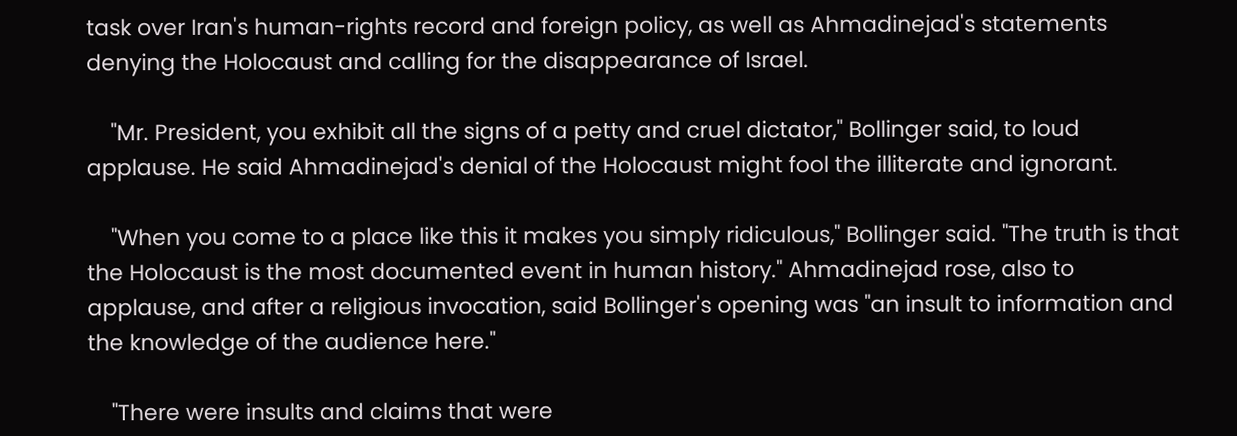task over Iran's human-rights record and foreign policy, as well as Ahmadinejad's statements denying the Holocaust and calling for the disappearance of Israel.

    "Mr. President, you exhibit all the signs of a petty and cruel dictator," Bollinger said, to loud applause. He said Ahmadinejad's denial of the Holocaust might fool the illiterate and ignorant.

    "When you come to a place like this it makes you simply ridiculous," Bollinger said. "The truth is that the Holocaust is the most documented event in human history." Ahmadinejad rose, also to applause, and after a religious invocation, said Bollinger's opening was "an insult to information and the knowledge of the audience here."

    "There were insults and claims that were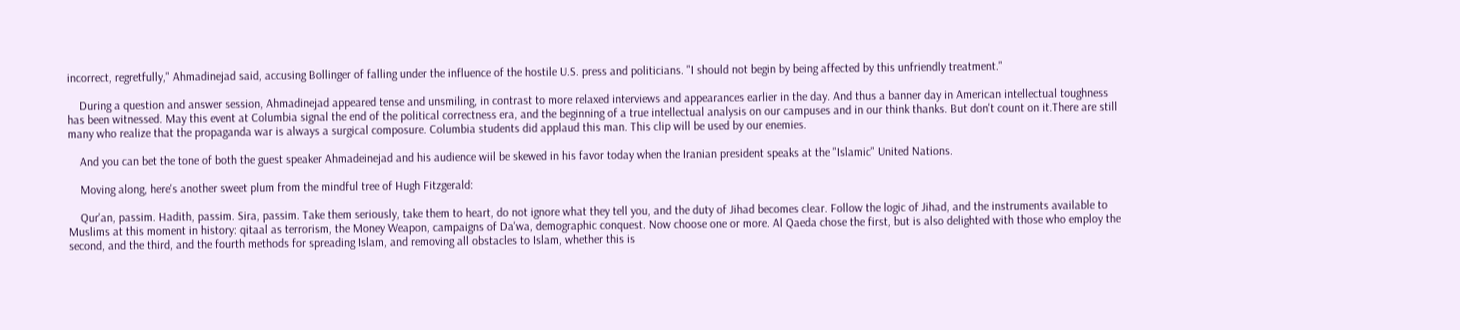incorrect, regretfully," Ahmadinejad said, accusing Bollinger of falling under the influence of the hostile U.S. press and politicians. "I should not begin by being affected by this unfriendly treatment."

    During a question and answer session, Ahmadinejad appeared tense and unsmiling, in contrast to more relaxed interviews and appearances earlier in the day. And thus a banner day in American intellectual toughness has been witnessed. May this event at Columbia signal the end of the political correctness era, and the beginning of a true intellectual analysis on our campuses and in our think thanks. But don't count on it.There are still many who realize that the propaganda war is always a surgical composure. Columbia students did applaud this man. This clip will be used by our enemies.

    And you can bet the tone of both the guest speaker Ahmadeinejad and his audience wiil be skewed in his favor today when the Iranian president speaks at the "Islamic" United Nations.

    Moving along, here's another sweet plum from the mindful tree of Hugh Fitzgerald:

    Qur'an, passim. Hadith, passim. Sira, passim. Take them seriously, take them to heart, do not ignore what they tell you, and the duty of Jihad becomes clear. Follow the logic of Jihad, and the instruments available to Muslims at this moment in history: qitaal as terrorism, the Money Weapon, campaigns of Da'wa, demographic conquest. Now choose one or more. Al Qaeda chose the first, but is also delighted with those who employ the second, and the third, and the fourth methods for spreading Islam, and removing all obstacles to Islam, whether this is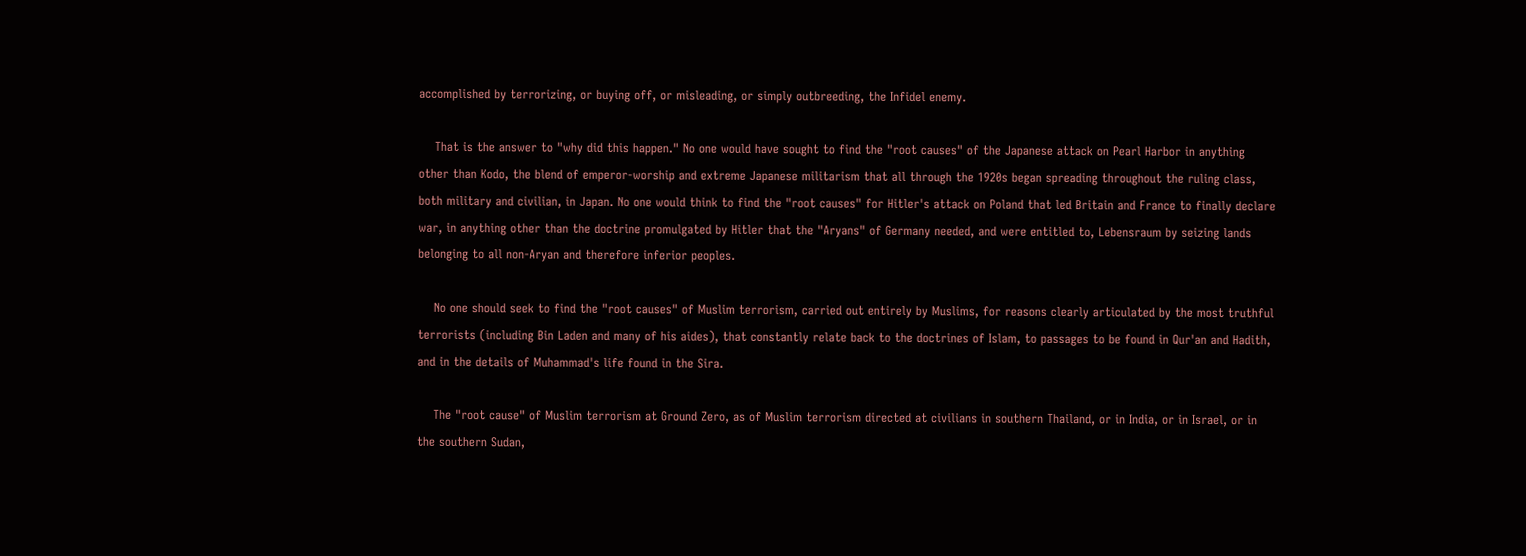accomplished by terrorizing, or buying off, or misleading, or simply outbreeding, the Infidel enemy.

    That is the answer to "why did this happen." No one would have sought to find the "root causes" of the Japanese attack on Pearl Harbor in anything other than Kodo, the blend of emperor-worship and extreme Japanese militarism that all through the 1920s began spreading throughout the ruling class, both military and civilian, in Japan. No one would think to find the "root causes" for Hitler's attack on Poland that led Britain and France to finally declare war, in anything other than the doctrine promulgated by Hitler that the "Aryans" of Germany needed, and were entitled to, Lebensraum by seizing lands belonging to all non-Aryan and therefore inferior peoples.

    No one should seek to find the "root causes" of Muslim terrorism, carried out entirely by Muslims, for reasons clearly articulated by the most truthful terrorists (including Bin Laden and many of his aides), that constantly relate back to the doctrines of Islam, to passages to be found in Qur'an and Hadith, and in the details of Muhammad's life found in the Sira.

    The "root cause" of Muslim terrorism at Ground Zero, as of Muslim terrorism directed at civilians in southern Thailand, or in India, or in Israel, or in the southern Sudan,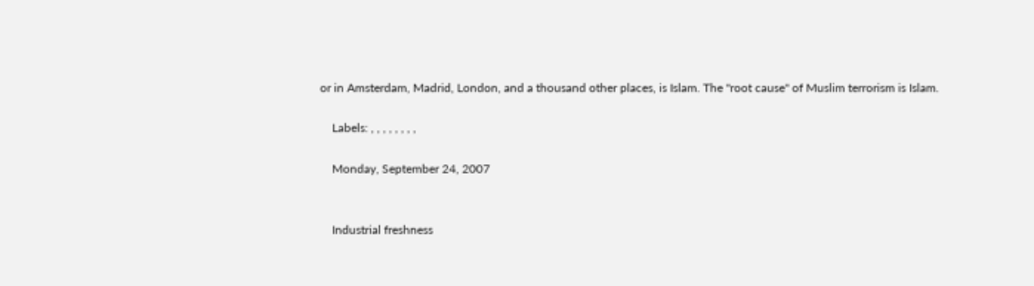or in Amsterdam, Madrid, London, and a thousand other places, is Islam. The "root cause" of Muslim terrorism is Islam.

    Labels: , , , , , , , ,

    Monday, September 24, 2007


    Industrial freshness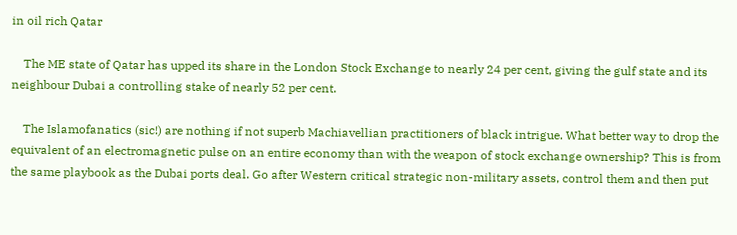in oil rich Qatar

    The ME state of Qatar has upped its share in the London Stock Exchange to nearly 24 per cent, giving the gulf state and its neighbour Dubai a controlling stake of nearly 52 per cent.

    The Islamofanatics (sic!) are nothing if not superb Machiavellian practitioners of black intrigue. What better way to drop the equivalent of an electromagnetic pulse on an entire economy than with the weapon of stock exchange ownership? This is from the same playbook as the Dubai ports deal. Go after Western critical strategic non-military assets, control them and then put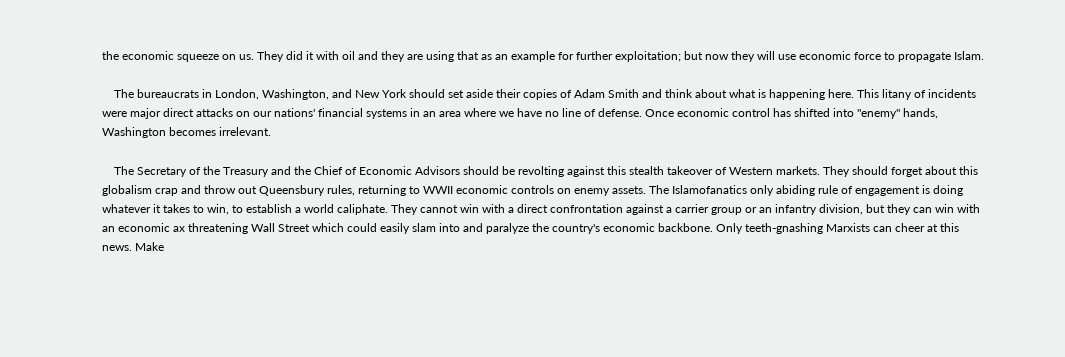the economic squeeze on us. They did it with oil and they are using that as an example for further exploitation; but now they will use economic force to propagate Islam.

    The bureaucrats in London, Washington, and New York should set aside their copies of Adam Smith and think about what is happening here. This litany of incidents were major direct attacks on our nations' financial systems in an area where we have no line of defense. Once economic control has shifted into "enemy" hands, Washington becomes irrelevant.

    The Secretary of the Treasury and the Chief of Economic Advisors should be revolting against this stealth takeover of Western markets. They should forget about this globalism crap and throw out Queensbury rules, returning to WWII economic controls on enemy assets. The Islamofanatics only abiding rule of engagement is doing whatever it takes to win, to establish a world caliphate. They cannot win with a direct confrontation against a carrier group or an infantry division, but they can win with an economic ax threatening Wall Street which could easily slam into and paralyze the country's economic backbone. Only teeth-gnashing Marxists can cheer at this news. Make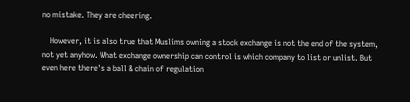no mistake. They are cheering.

    However, it is also true that Muslims owning a stock exchange is not the end of the system, not yet anyhow. What exchange ownership can control is which company to list or unlist. But even here there's a ball & chain of regulation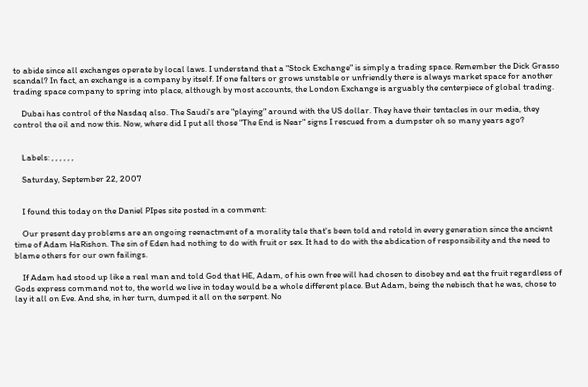to abide since all exchanges operate by local laws. I understand that a "Stock Exchange" is simply a trading space. Remember the Dick Grasso scandal? In fact, an exchange is a company by itself. If one falters or grows unstable or unfriendly there is always market space for another trading space company to spring into place, although by most accounts, the London Exchange is arguably the centerpiece of global trading.

    Dubai has control of the Nasdaq also. The Saudi's are "playing" around with the US dollar. They have their tentacles in our media, they control the oil and now this. Now, where did I put all those "The End is Near" signs I rescued from a dumpster oh so many years ago?


    Labels: , , , , , ,

    Saturday, September 22, 2007


    I found this today on the Daniel PIpes site posted in a comment:

    Our present day problems are an ongoing reenactment of a morality tale that's been told and retold in every generation since the ancient time of Adam HaRishon. The sin of Eden had nothing to do with fruit or sex. It had to do with the abdication of responsibility and the need to blame others for our own failings.

    If Adam had stood up like a real man and told God that HE, Adam, of his own free will had chosen to disobey and eat the fruit regardless of Gods express command not to, the world we live in today would be a whole different place. But Adam, being the nebisch that he was, chose to lay it all on Eve. And she, in her turn, dumped it all on the serpent. No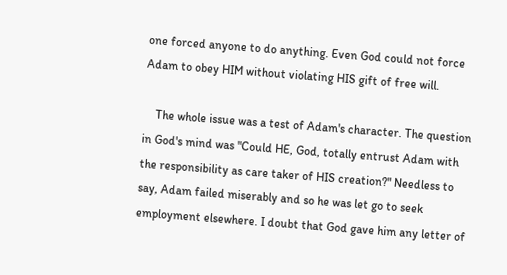one forced anyone to do anything. Even God could not force Adam to obey HIM without violating HIS gift of free will.

    The whole issue was a test of Adam's character. The question in God's mind was "Could HE, God, totally entrust Adam with the responsibility as care taker of HIS creation?" Needless to say, Adam failed miserably and so he was let go to seek employment elsewhere. I doubt that God gave him any letter of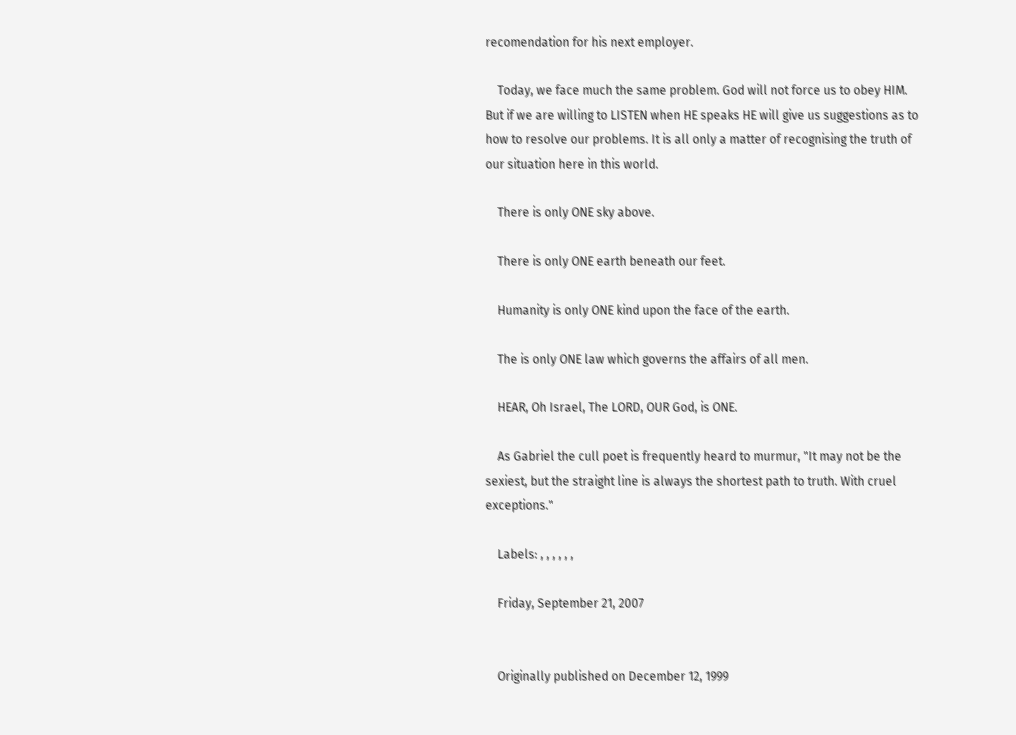recomendation for his next employer.

    Today, we face much the same problem. God will not force us to obey HIM. But if we are willing to LISTEN when HE speaks HE will give us suggestions as to how to resolve our problems. It is all only a matter of recognising the truth of our situation here in this world.

    There is only ONE sky above.

    There is only ONE earth beneath our feet.

    Humanity is only ONE kind upon the face of the earth.

    The is only ONE law which governs the affairs of all men.

    HEAR, Oh Israel, The LORD, OUR God, is ONE.

    As Gabriel the cull poet is frequently heard to murmur, "It may not be the sexiest, but the straight line is always the shortest path to truth. With cruel exceptions."

    Labels: , , , , , ,

    Friday, September 21, 2007


    Originally published on December 12, 1999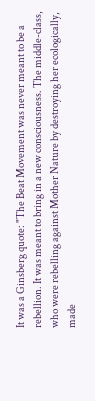It was a Ginsberg quote: "The Beat Movement was never meant to be a rebellion. It was meant to bring in a new consciousness. The middle-class, who were rebelling against Mother Nature by destroying her ecologically, made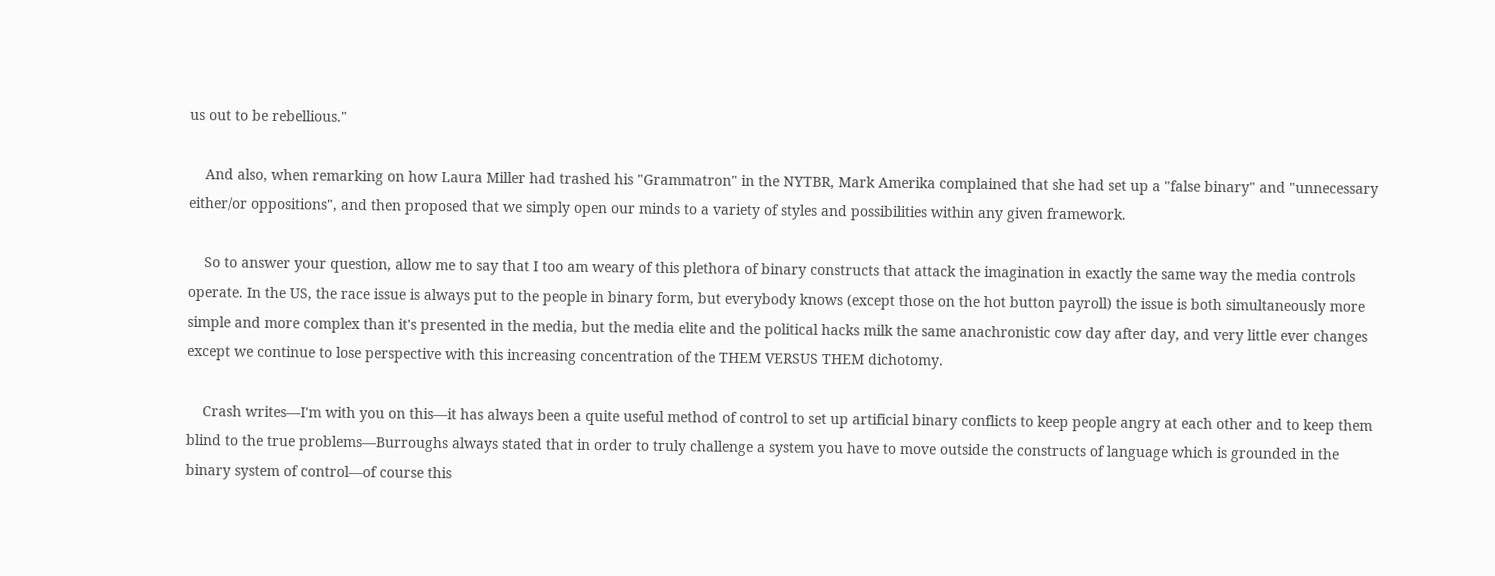us out to be rebellious."

    And also, when remarking on how Laura Miller had trashed his "Grammatron" in the NYTBR, Mark Amerika complained that she had set up a "false binary" and "unnecessary either/or oppositions", and then proposed that we simply open our minds to a variety of styles and possibilities within any given framework.

    So to answer your question, allow me to say that I too am weary of this plethora of binary constructs that attack the imagination in exactly the same way the media controls operate. In the US, the race issue is always put to the people in binary form, but everybody knows (except those on the hot button payroll) the issue is both simultaneously more simple and more complex than it's presented in the media, but the media elite and the political hacks milk the same anachronistic cow day after day, and very little ever changes except we continue to lose perspective with this increasing concentration of the THEM VERSUS THEM dichotomy.

    Crash writes—I'm with you on this—it has always been a quite useful method of control to set up artificial binary conflicts to keep people angry at each other and to keep them blind to the true problems—Burroughs always stated that in order to truly challenge a system you have to move outside the constructs of language which is grounded in the binary system of control—of course this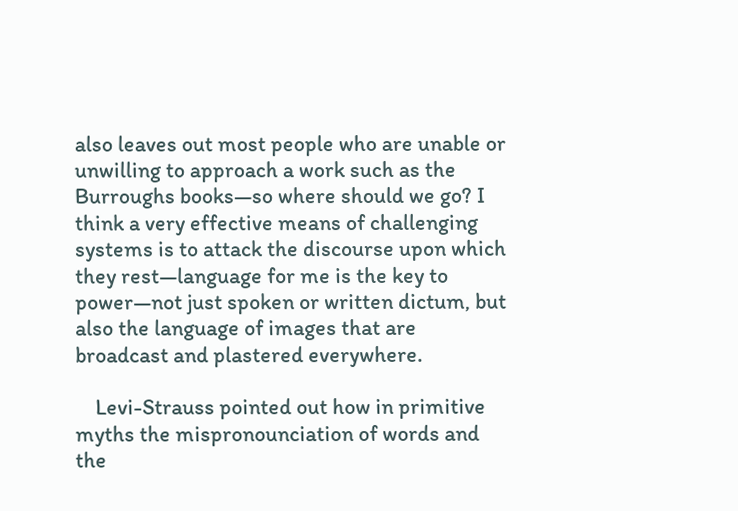also leaves out most people who are unable or unwilling to approach a work such as the Burroughs books—so where should we go? I think a very effective means of challenging systems is to attack the discourse upon which they rest—language for me is the key to power—not just spoken or written dictum, but also the language of images that are broadcast and plastered everywhere.

    Levi-Strauss pointed out how in primitive myths the mispronounciation of words and the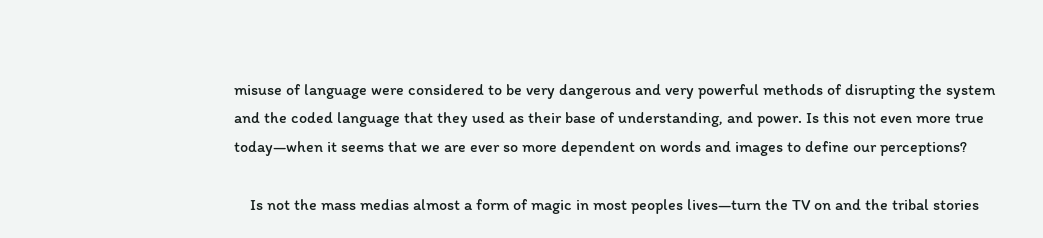misuse of language were considered to be very dangerous and very powerful methods of disrupting the system and the coded language that they used as their base of understanding, and power. Is this not even more true today—when it seems that we are ever so more dependent on words and images to define our perceptions?

    Is not the mass medias almost a form of magic in most peoples lives—turn the TV on and the tribal stories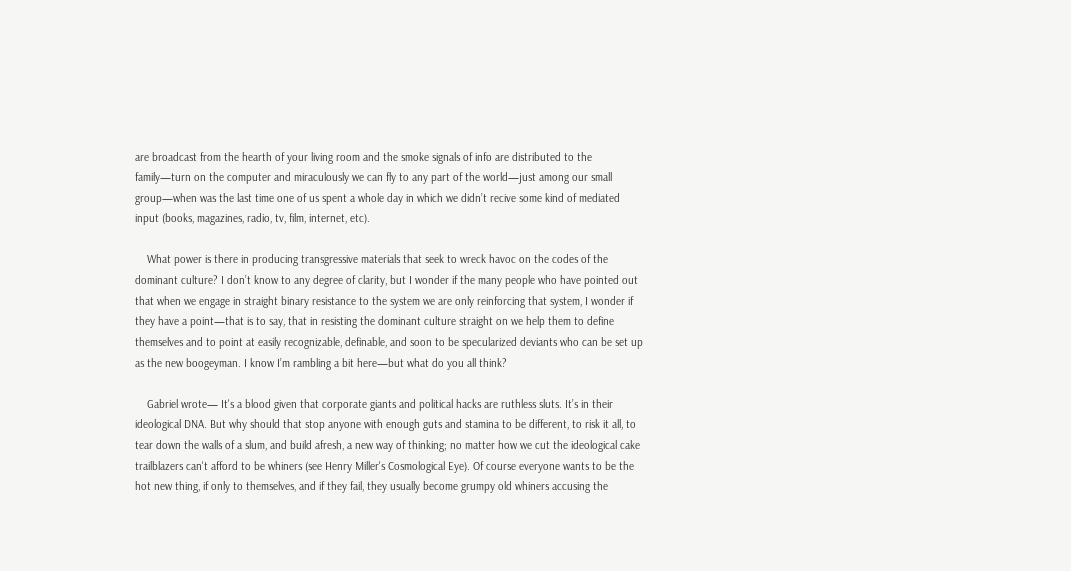are broadcast from the hearth of your living room and the smoke signals of info are distributed to the family—turn on the computer and miraculously we can fly to any part of the world—just among our small group—when was the last time one of us spent a whole day in which we didn’t recive some kind of mediated input (books, magazines, radio, tv, film, internet, etc).

    What power is there in producing transgressive materials that seek to wreck havoc on the codes of the dominant culture? I don’t know to any degree of clarity, but I wonder if the many people who have pointed out that when we engage in straight binary resistance to the system we are only reinforcing that system, I wonder if they have a point—that is to say, that in resisting the dominant culture straight on we help them to define themselves and to point at easily recognizable, definable, and soon to be specularized deviants who can be set up as the new boogeyman. I know I’m rambling a bit here—but what do you all think?

    Gabriel wrote— It's a blood given that corporate giants and political hacks are ruthless sluts. It’s in their ideological DNA. But why should that stop anyone with enough guts and stamina to be different, to risk it all, to tear down the walls of a slum, and build afresh, a new way of thinking; no matter how we cut the ideological cake trailblazers can't afford to be whiners (see Henry Miller's Cosmological Eye). Of course everyone wants to be the hot new thing, if only to themselves, and if they fail, they usually become grumpy old whiners accusing the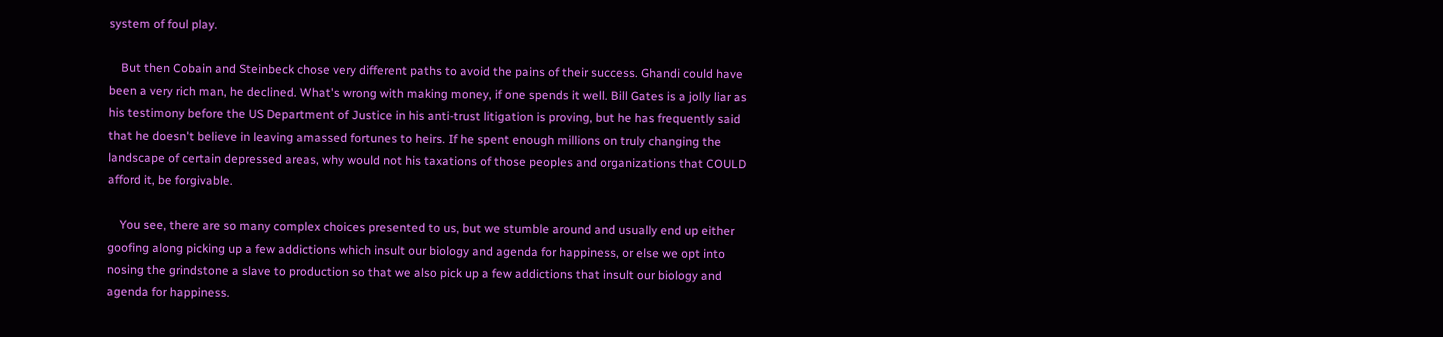system of foul play.

    But then Cobain and Steinbeck chose very different paths to avoid the pains of their success. Ghandi could have been a very rich man, he declined. What's wrong with making money, if one spends it well. Bill Gates is a jolly liar as his testimony before the US Department of Justice in his anti-trust litigation is proving, but he has frequently said that he doesn't believe in leaving amassed fortunes to heirs. If he spent enough millions on truly changing the landscape of certain depressed areas, why would not his taxations of those peoples and organizations that COULD afford it, be forgivable.

    You see, there are so many complex choices presented to us, but we stumble around and usually end up either goofing along picking up a few addictions which insult our biology and agenda for happiness, or else we opt into nosing the grindstone a slave to production so that we also pick up a few addictions that insult our biology and agenda for happiness.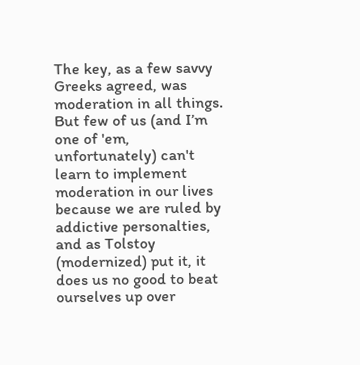The key, as a few savvy Greeks agreed, was moderation in all things. But few of us (and I’m one of 'em, unfortunately) can't learn to implement moderation in our lives because we are ruled by addictive personalties, and as Tolstoy (modernized) put it, it does us no good to beat ourselves up over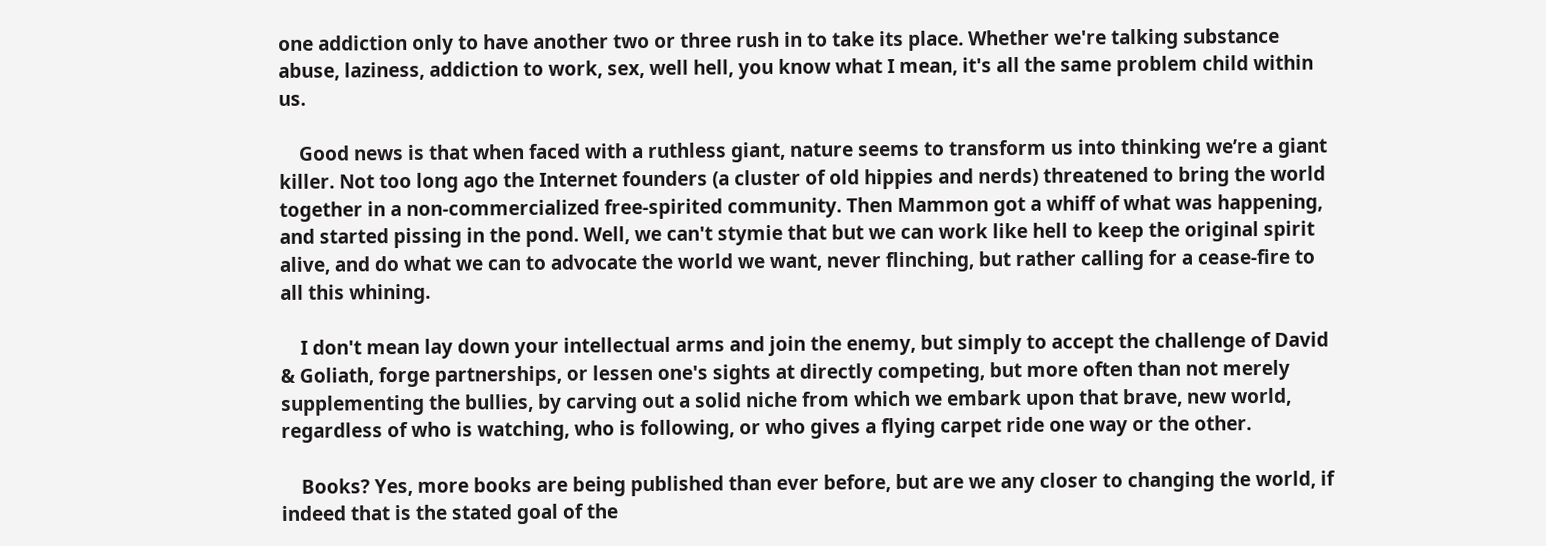one addiction only to have another two or three rush in to take its place. Whether we're talking substance abuse, laziness, addiction to work, sex, well hell, you know what I mean, it's all the same problem child within us.

    Good news is that when faced with a ruthless giant, nature seems to transform us into thinking we’re a giant killer. Not too long ago the Internet founders (a cluster of old hippies and nerds) threatened to bring the world together in a non-commercialized free-spirited community. Then Mammon got a whiff of what was happening, and started pissing in the pond. Well, we can't stymie that but we can work like hell to keep the original spirit alive, and do what we can to advocate the world we want, never flinching, but rather calling for a cease-fire to all this whining.

    I don't mean lay down your intellectual arms and join the enemy, but simply to accept the challenge of David & Goliath, forge partnerships, or lessen one's sights at directly competing, but more often than not merely supplementing the bullies, by carving out a solid niche from which we embark upon that brave, new world, regardless of who is watching, who is following, or who gives a flying carpet ride one way or the other.

    Books? Yes, more books are being published than ever before, but are we any closer to changing the world, if indeed that is the stated goal of the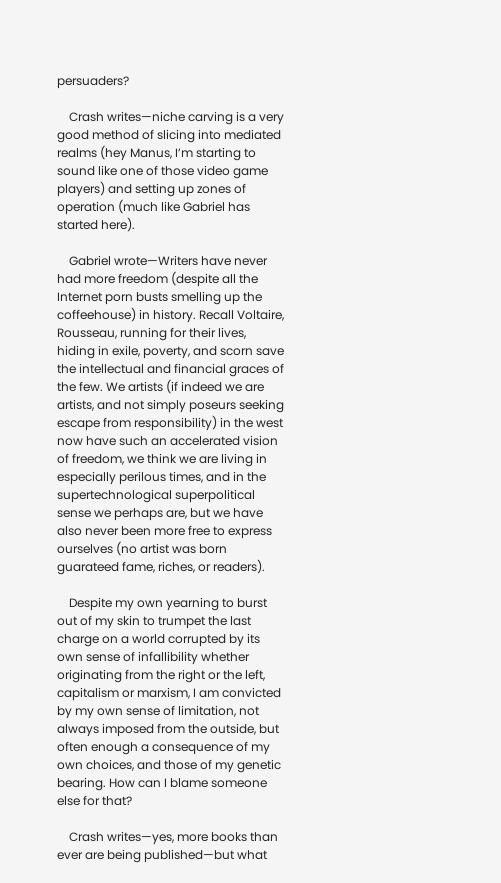persuaders?

    Crash writes—niche carving is a very good method of slicing into mediated realms (hey Manus, I’m starting to sound like one of those video game players) and setting up zones of operation (much like Gabriel has started here).

    Gabriel wrote—Writers have never had more freedom (despite all the Internet porn busts smelling up the coffeehouse) in history. Recall Voltaire, Rousseau, running for their lives, hiding in exile, poverty, and scorn save the intellectual and financial graces of the few. We artists (if indeed we are artists, and not simply poseurs seeking escape from responsibility) in the west now have such an accelerated vision of freedom, we think we are living in especially perilous times, and in the supertechnological superpolitical sense we perhaps are, but we have also never been more free to express ourselves (no artist was born guarateed fame, riches, or readers).

    Despite my own yearning to burst out of my skin to trumpet the last charge on a world corrupted by its own sense of infallibility whether originating from the right or the left, capitalism or marxism, I am convicted by my own sense of limitation, not always imposed from the outside, but often enough a consequence of my own choices, and those of my genetic bearing. How can I blame someone else for that?

    Crash writes—yes, more books than ever are being published—but what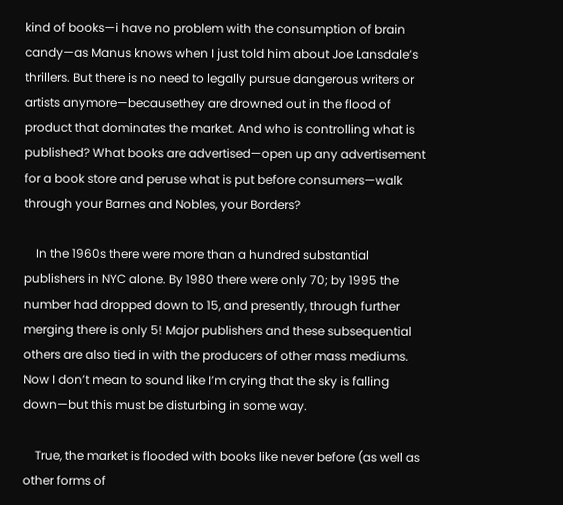kind of books—i have no problem with the consumption of brain candy—as Manus knows when I just told him about Joe Lansdale’s thrillers. But there is no need to legally pursue dangerous writers or artists anymore—becausethey are drowned out in the flood of product that dominates the market. And who is controlling what is published? What books are advertised—open up any advertisement for a book store and peruse what is put before consumers—walk through your Barnes and Nobles, your Borders?

    In the 1960s there were more than a hundred substantial publishers in NYC alone. By 1980 there were only 70; by 1995 the number had dropped down to 15, and presently, through further merging there is only 5! Major publishers and these subsequential others are also tied in with the producers of other mass mediums. Now I don’t mean to sound like I’m crying that the sky is falling down—but this must be disturbing in some way.

    True, the market is flooded with books like never before (as well as other forms of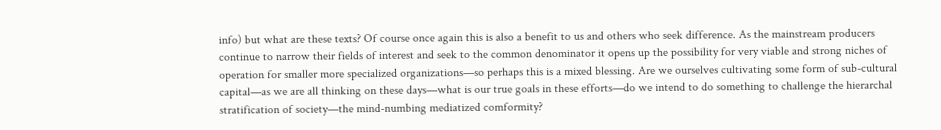info) but what are these texts? Of course once again this is also a benefit to us and others who seek difference. As the mainstream producers continue to narrow their fields of interest and seek to the common denominator it opens up the possibility for very viable and strong niches of operation for smaller more specialized organizations—so perhaps this is a mixed blessing. Are we ourselves cultivating some form of sub-cultural capital—as we are all thinking on these days—what is our true goals in these efforts—do we intend to do something to challenge the hierarchal stratification of society—the mind-numbing mediatized comformity?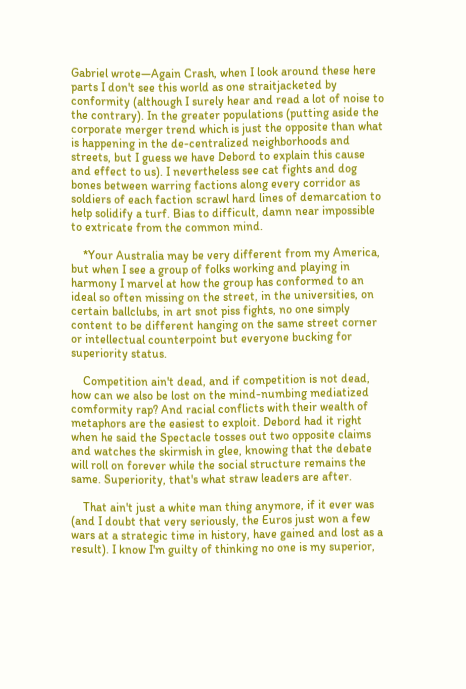Gabriel wrote—Again Crash, when I look around these here parts I don't see this world as one straitjacketed by conformity (although I surely hear and read a lot of noise to the contrary). In the greater populations (putting aside the corporate merger trend which is just the opposite than what is happening in the de-centralized neighborhoods and streets, but I guess we have Debord to explain this cause and effect to us). I nevertheless see cat fights and dog bones between warring factions along every corridor as soldiers of each faction scrawl hard lines of demarcation to help solidify a turf. Bias to difficult, damn near impossible to extricate from the common mind.

    *Your Australia may be very different from my America, but when I see a group of folks working and playing in harmony I marvel at how the group has conformed to an ideal so often missing on the street, in the universities, on certain ballclubs, in art snot piss fights, no one simply content to be different hanging on the same street corner or intellectual counterpoint but everyone bucking for superiority status.

    Competition ain't dead, and if competition is not dead, how can we also be lost on the mind-numbing mediatized comformity rap? And racial conflicts with their wealth of metaphors are the easiest to exploit. Debord had it right when he said the Spectacle tosses out two opposite claims and watches the skirmish in glee, knowing that the debate will roll on forever while the social structure remains the same. Superiority, that's what straw leaders are after.

    That ain't just a white man thing anymore, if it ever was (and I doubt that very seriously, the Euros just won a few wars at a strategic time in history, have gained and lost as a result). I know I'm guilty of thinking no one is my superior,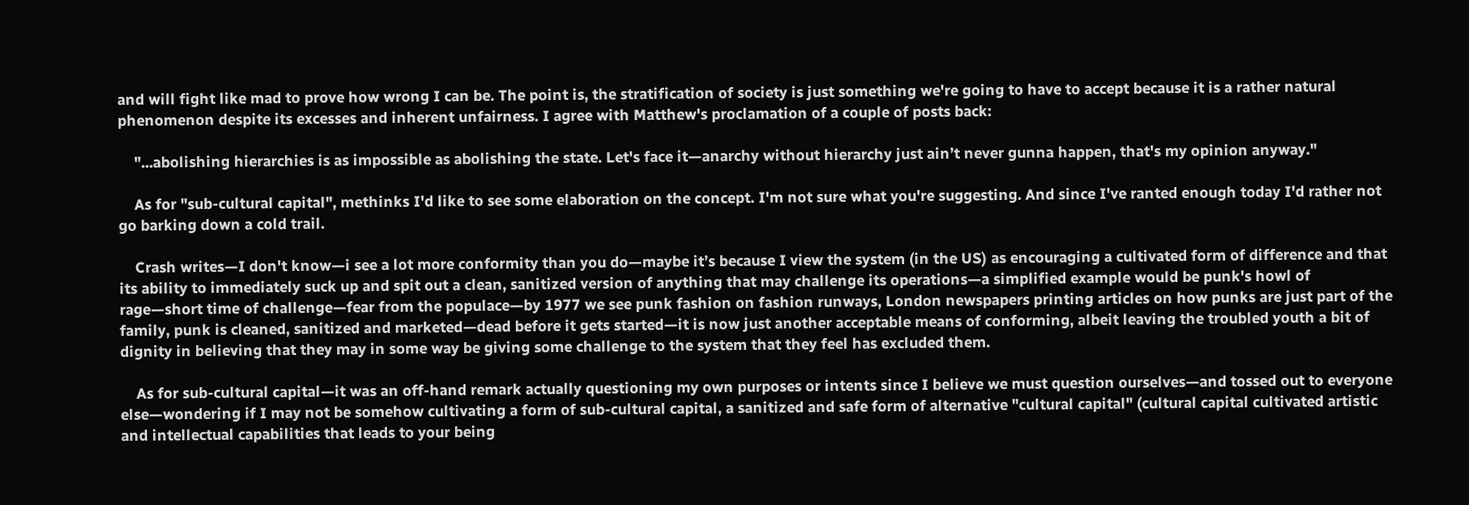and will fight like mad to prove how wrong I can be. The point is, the stratification of society is just something we're going to have to accept because it is a rather natural phenomenon despite its excesses and inherent unfairness. I agree with Matthew's proclamation of a couple of posts back:

    "...abolishing hierarchies is as impossible as abolishing the state. Let's face it—anarchy without hierarchy just ain’t never gunna happen, that's my opinion anyway."

    As for "sub-cultural capital", methinks I'd like to see some elaboration on the concept. I'm not sure what you're suggesting. And since I've ranted enough today I'd rather not go barking down a cold trail.

    Crash writes—I don't know—i see a lot more conformity than you do—maybe it’s because I view the system (in the US) as encouraging a cultivated form of difference and that its ability to immediately suck up and spit out a clean, sanitized version of anything that may challenge its operations—a simplified example would be punk's howl of rage—short time of challenge—fear from the populace—by 1977 we see punk fashion on fashion runways, London newspapers printing articles on how punks are just part of the family, punk is cleaned, sanitized and marketed—dead before it gets started—it is now just another acceptable means of conforming, albeit leaving the troubled youth a bit of dignity in believing that they may in some way be giving some challenge to the system that they feel has excluded them.

    As for sub-cultural capital—it was an off-hand remark actually questioning my own purposes or intents since I believe we must question ourselves—and tossed out to everyone else—wondering if I may not be somehow cultivating a form of sub-cultural capital, a sanitized and safe form of alternative "cultural capital" (cultural capital cultivated artistic and intellectual capabilities that leads to your being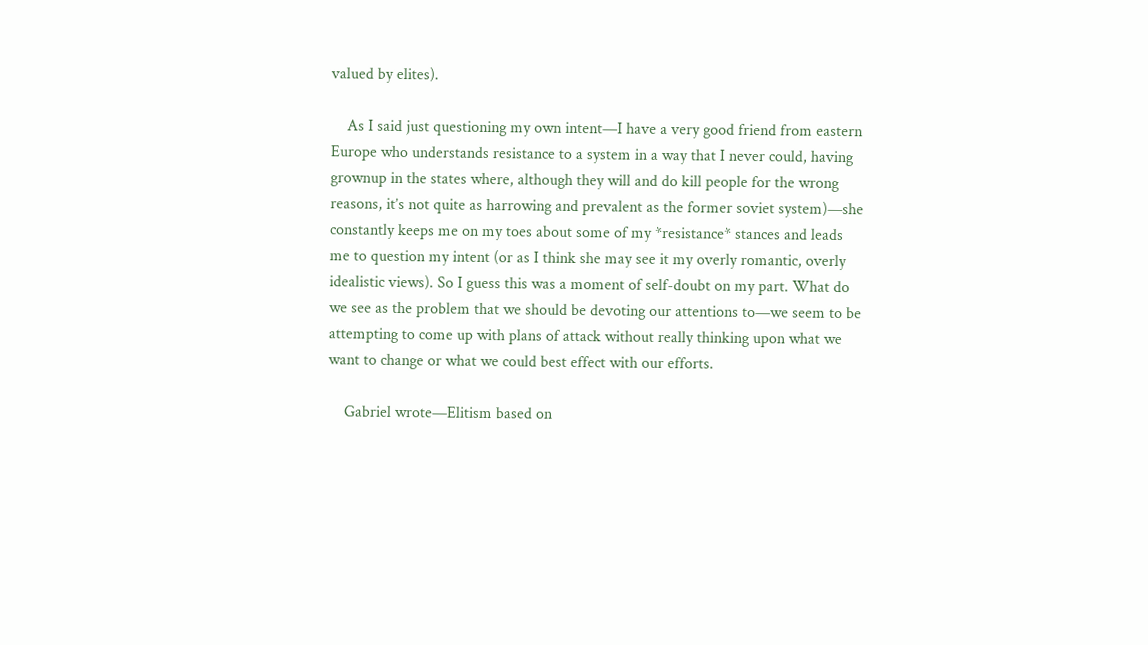valued by elites).

    As I said just questioning my own intent—I have a very good friend from eastern Europe who understands resistance to a system in a way that I never could, having grownup in the states where, although they will and do kill people for the wrong reasons, it’s not quite as harrowing and prevalent as the former soviet system)—she constantly keeps me on my toes about some of my *resistance* stances and leads me to question my intent (or as I think she may see it my overly romantic, overly idealistic views). So I guess this was a moment of self-doubt on my part. What do we see as the problem that we should be devoting our attentions to—we seem to be attempting to come up with plans of attack without really thinking upon what we want to change or what we could best effect with our efforts.

    Gabriel wrote—Elitism based on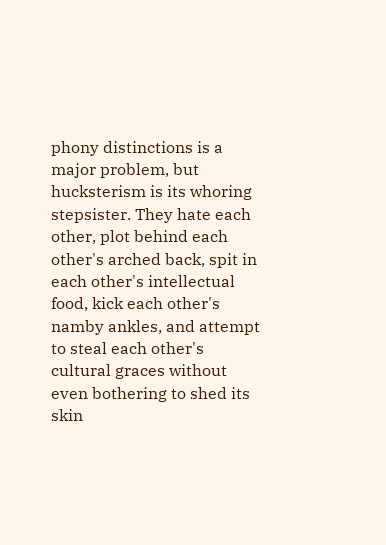phony distinctions is a major problem, but hucksterism is its whoring stepsister. They hate each other, plot behind each other's arched back, spit in each other's intellectual food, kick each other's namby ankles, and attempt to steal each other's cultural graces without even bothering to shed its skin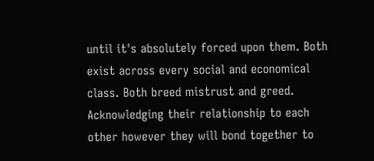until it's absolutely forced upon them. Both exist across every social and economical class. Both breed mistrust and greed. Acknowledging their relationship to each other however they will bond together to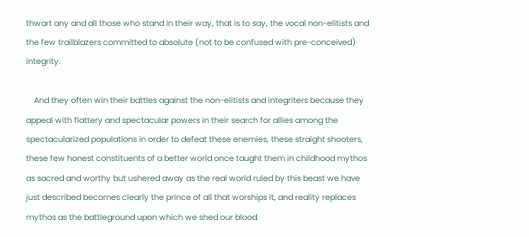thwart any and all those who stand in their way, that is to say, the vocal non-elitists and the few trailblazers committed to absolute (not to be confused with pre-conceived) integrity.

    And they often win their battles against the non-elitists and integriters because they appeal with flattery and spectacular powers in their search for allies among the spectacularized populations in order to defeat these enemies, these straight shooters, these few honest constituents of a better world once taught them in childhood mythos as sacred and worthy but ushered away as the real world ruled by this beast we have just described becomes clearly the prince of all that worships it, and reality replaces mythos as the battleground upon which we shed our blood.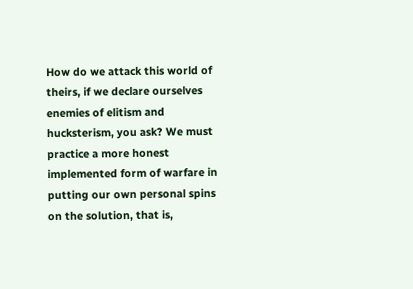How do we attack this world of theirs, if we declare ourselves enemies of elitism and hucksterism, you ask? We must practice a more honest implemented form of warfare in putting our own personal spins on the solution, that is,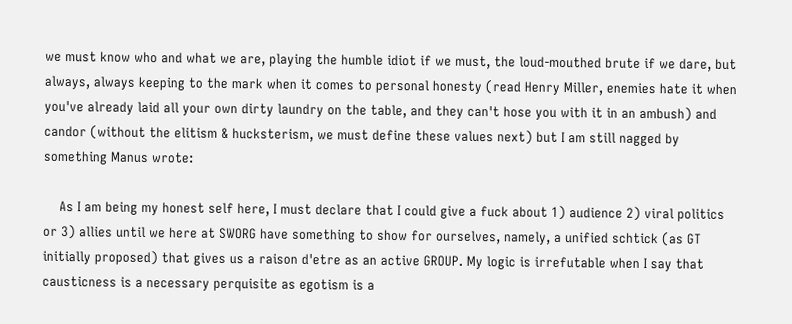we must know who and what we are, playing the humble idiot if we must, the loud-mouthed brute if we dare, but always, always keeping to the mark when it comes to personal honesty (read Henry Miller, enemies hate it when you've already laid all your own dirty laundry on the table, and they can't hose you with it in an ambush) and candor (without the elitism & hucksterism, we must define these values next) but I am still nagged by something Manus wrote:

    As I am being my honest self here, I must declare that I could give a fuck about 1) audience 2) viral politics or 3) allies until we here at SWORG have something to show for ourselves, namely, a unified schtick (as GT initially proposed) that gives us a raison d'etre as an active GROUP. My logic is irrefutable when I say that causticness is a necessary perquisite as egotism is a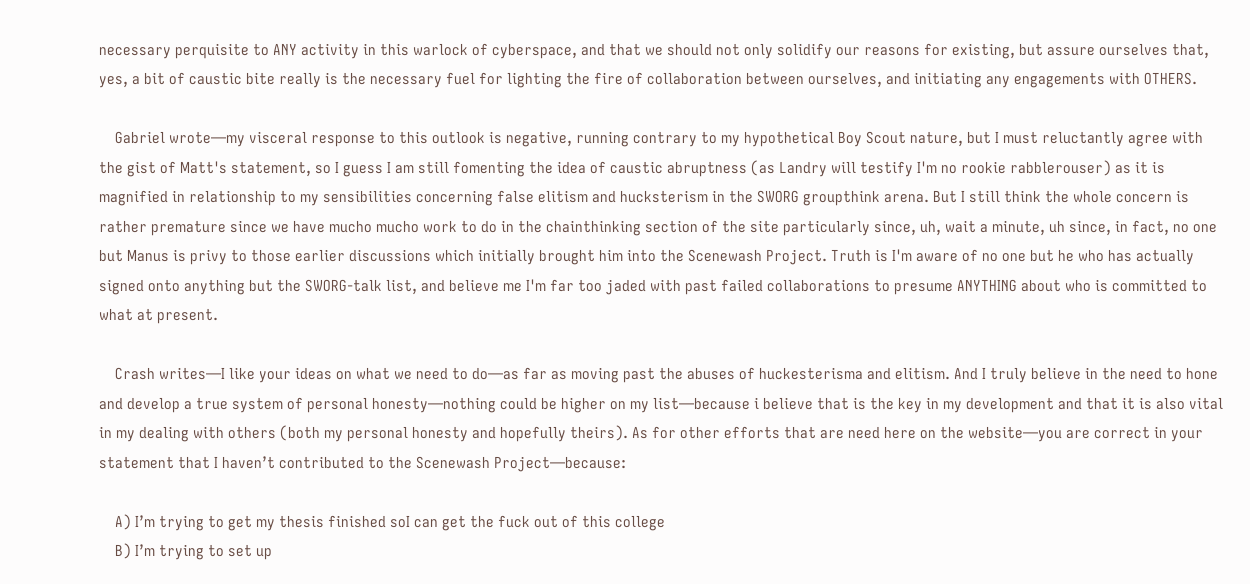necessary perquisite to ANY activity in this warlock of cyberspace, and that we should not only solidify our reasons for existing, but assure ourselves that, yes, a bit of caustic bite really is the necessary fuel for lighting the fire of collaboration between ourselves, and initiating any engagements with OTHERS.

    Gabriel wrote—my visceral response to this outlook is negative, running contrary to my hypothetical Boy Scout nature, but I must reluctantly agree with the gist of Matt's statement, so I guess I am still fomenting the idea of caustic abruptness (as Landry will testify I'm no rookie rabblerouser) as it is magnified in relationship to my sensibilities concerning false elitism and hucksterism in the SWORG groupthink arena. But I still think the whole concern is rather premature since we have mucho mucho work to do in the chainthinking section of the site particularly since, uh, wait a minute, uh since, in fact, no one but Manus is privy to those earlier discussions which initially brought him into the Scenewash Project. Truth is I'm aware of no one but he who has actually signed onto anything but the SWORG-talk list, and believe me I'm far too jaded with past failed collaborations to presume ANYTHING about who is committed to what at present.

    Crash writes—I like your ideas on what we need to do—as far as moving past the abuses of huckesterisma and elitism. And I truly believe in the need to hone and develop a true system of personal honesty—nothing could be higher on my list—because i believe that is the key in my development and that it is also vital in my dealing with others (both my personal honesty and hopefully theirs). As for other efforts that are need here on the website—you are correct in your statement that I haven’t contributed to the Scenewash Project—because:

    A) I’m trying to get my thesis finished soI can get the fuck out of this college
    B) I’m trying to set up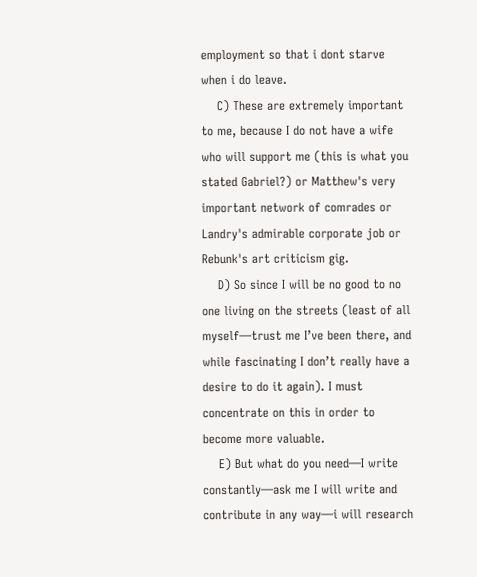employment so that i dont starve when i do leave.
    C) These are extremely important to me, because I do not have a wife who will support me (this is what you stated Gabriel?) or Matthew's very important network of comrades or Landry's admirable corporate job or Rebunk's art criticism gig.
    D) So since I will be no good to no one living on the streets (least of all myself—trust me I’ve been there, and while fascinating I don’t really have a desire to do it again). I must concentrate on this in order to become more valuable.
    E) But what do you need—I write constantly—ask me I will write and contribute in any way—i will research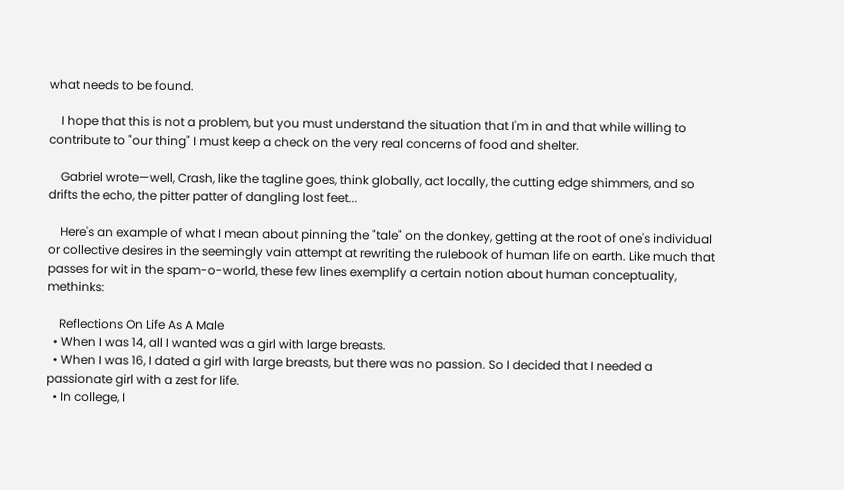what needs to be found.

    I hope that this is not a problem, but you must understand the situation that I'm in and that while willing to contribute to "our thing" I must keep a check on the very real concerns of food and shelter.

    Gabriel wrote—well, Crash, like the tagline goes, think globally, act locally, the cutting edge shimmers, and so drifts the echo, the pitter patter of dangling lost feet...

    Here's an example of what I mean about pinning the "tale" on the donkey, getting at the root of one's individual or collective desires in the seemingly vain attempt at rewriting the rulebook of human life on earth. Like much that passes for wit in the spam-o-world, these few lines exemplify a certain notion about human conceptuality, methinks:

    Reflections On Life As A Male
  • When I was 14, all I wanted was a girl with large breasts.
  • When I was 16, I dated a girl with large breasts, but there was no passion. So I decided that I needed a passionate girl with a zest for life.
  • In college, I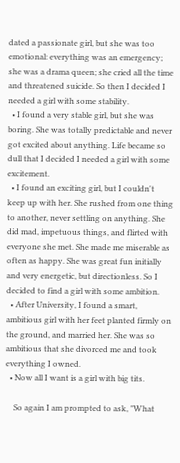dated a passionate girl, but she was too emotional: everything was an emergency; she was a drama queen; she cried all the time and threatened suicide. So then I decided I needed a girl with some stability.
  • I found a very stable girl, but she was boring. She was totally predictable and never got excited about anything. Life became so dull that I decided I needed a girl with some excitement.
  • I found an exciting girl, but I couldn't keep up with her. She rushed from one thing to another, never settling on anything. She did mad, impetuous things, and flirted with everyone she met. She made me miserable as often as happy. She was great fun initially and very energetic, but directionless. So I decided to find a girl with some ambition.
  • After University, I found a smart, ambitious girl with her feet planted firmly on the ground, and married her. She was so ambitious that she divorced me and took everything I owned.
  • Now all I want is a girl with big tits.

    So again I am prompted to ask, "What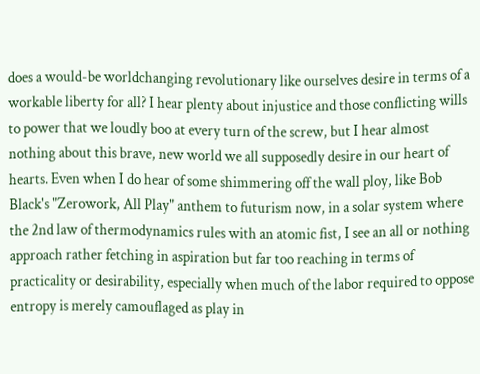does a would-be worldchanging revolutionary like ourselves desire in terms of a workable liberty for all? I hear plenty about injustice and those conflicting wills to power that we loudly boo at every turn of the screw, but I hear almost nothing about this brave, new world we all supposedly desire in our heart of hearts. Even when I do hear of some shimmering off the wall ploy, like Bob Black's "Zerowork, All Play" anthem to futurism now, in a solar system where the 2nd law of thermodynamics rules with an atomic fist, I see an all or nothing approach rather fetching in aspiration but far too reaching in terms of practicality or desirability, especially when much of the labor required to oppose entropy is merely camouflaged as play in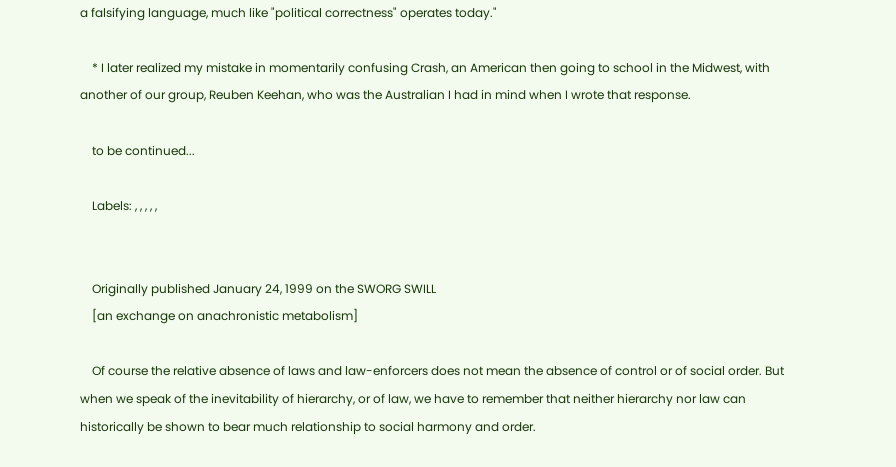a falsifying language, much like "political correctness" operates today."

    * I later realized my mistake in momentarily confusing Crash, an American then going to school in the Midwest, with another of our group, Reuben Keehan, who was the Australian I had in mind when I wrote that response.

    to be continued...

    Labels: , , , , ,


    Originally published January 24, 1999 on the SWORG SWILL
    [an exchange on anachronistic metabolism]

    Of course the relative absence of laws and law-enforcers does not mean the absence of control or of social order. But when we speak of the inevitability of hierarchy, or of law, we have to remember that neither hierarchy nor law can historically be shown to bear much relationship to social harmony and order.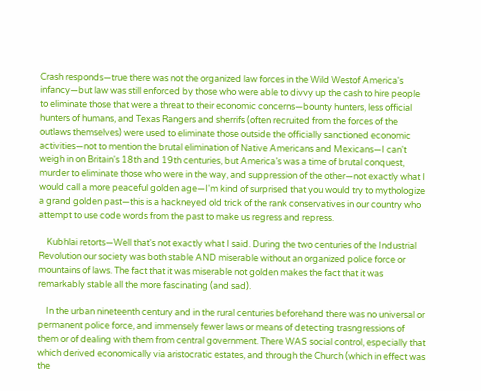Crash responds—true there was not the organized law forces in the Wild Westof America's infancy—but law was still enforced by those who were able to divvy up the cash to hire people to eliminate those that were a threat to their economic concerns—bounty hunters, less official hunters of humans, and Texas Rangers and sherrifs (often recruited from the forces of the outlaws themselves) were used to eliminate those outside the officially sanctioned economic activities—not to mention the brutal elimination of Native Americans and Mexicans—I can't weigh in on Britain's 18th and 19th centuries, but America’s was a time of brutal conquest, murder to eliminate those who were in the way, and suppression of the other—not exactly what I would call a more peaceful golden age—I'm kind of surprised that you would try to mythologize a grand golden past—this is a hackneyed old trick of the rank conservatives in our country who attempt to use code words from the past to make us regress and repress.

    Kubhlai retorts—Well that's not exactly what I said. During the two centuries of the Industrial Revolution our society was both stable AND miserable without an organized police force or mountains of laws. The fact that it was miserable not golden makes the fact that it was remarkably stable all the more fascinating (and sad).

    In the urban nineteenth century and in the rural centuries beforehand there was no universal or permanent police force, and immensely fewer laws or means of detecting trasngressions of them or of dealing with them from central government. There WAS social control, especially that which derived economically via aristocratic estates, and through the Church (which in effect was the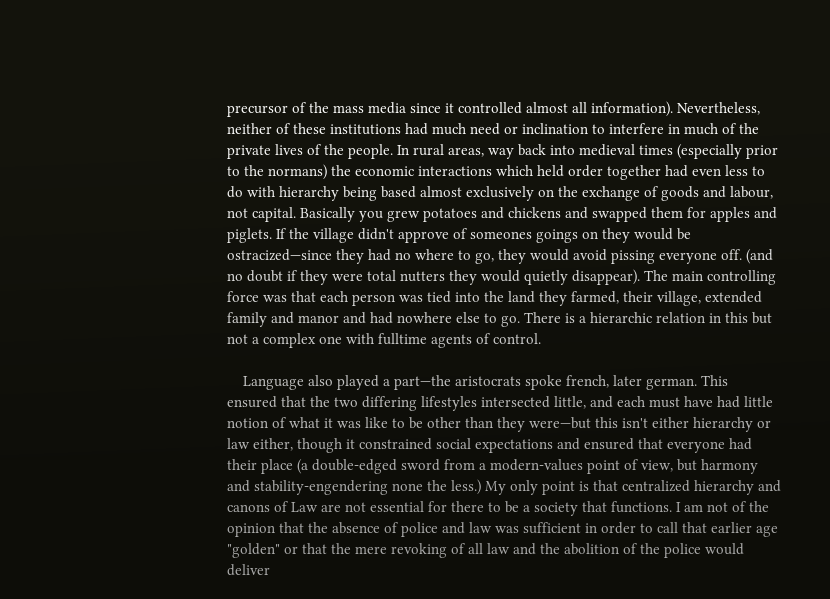precursor of the mass media since it controlled almost all information). Nevertheless, neither of these institutions had much need or inclination to interfere in much of the private lives of the people. In rural areas, way back into medieval times (especially prior to the normans) the economic interactions which held order together had even less to do with hierarchy being based almost exclusively on the exchange of goods and labour, not capital. Basically you grew potatoes and chickens and swapped them for apples and piglets. If the village didn't approve of someones goings on they would be ostracized—since they had no where to go, they would avoid pissing everyone off. (and no doubt if they were total nutters they would quietly disappear). The main controlling force was that each person was tied into the land they farmed, their village, extended family and manor and had nowhere else to go. There is a hierarchic relation in this but not a complex one with fulltime agents of control.

    Language also played a part—the aristocrats spoke french, later german. This ensured that the two differing lifestyles intersected little, and each must have had little notion of what it was like to be other than they were—but this isn't either hierarchy or law either, though it constrained social expectations and ensured that everyone had their place (a double-edged sword from a modern-values point of view, but harmony and stability-engendering none the less.) My only point is that centralized hierarchy and canons of Law are not essential for there to be a society that functions. I am not of the opinion that the absence of police and law was sufficient in order to call that earlier age "golden" or that the mere revoking of all law and the abolition of the police would deliver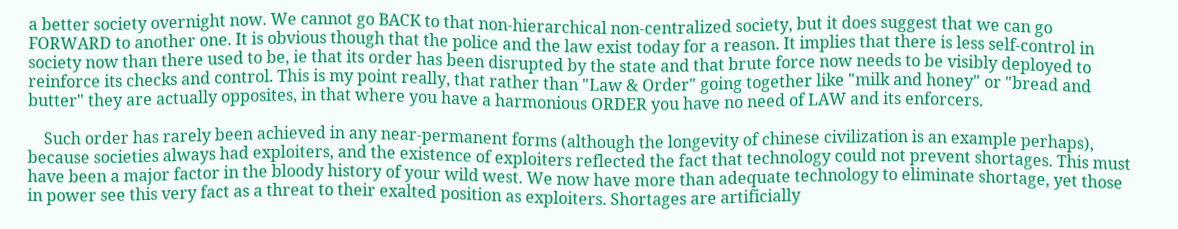a better society overnight now. We cannot go BACK to that non-hierarchical non-centralized society, but it does suggest that we can go FORWARD to another one. It is obvious though that the police and the law exist today for a reason. It implies that there is less self-control in society now than there used to be, ie that its order has been disrupted by the state and that brute force now needs to be visibly deployed to reinforce its checks and control. This is my point really, that rather than "Law & Order" going together like "milk and honey" or "bread and butter" they are actually opposites, in that where you have a harmonious ORDER you have no need of LAW and its enforcers.

    Such order has rarely been achieved in any near-permanent forms (although the longevity of chinese civilization is an example perhaps), because societies always had exploiters, and the existence of exploiters reflected the fact that technology could not prevent shortages. This must have been a major factor in the bloody history of your wild west. We now have more than adequate technology to eliminate shortage, yet those in power see this very fact as a threat to their exalted position as exploiters. Shortages are artificially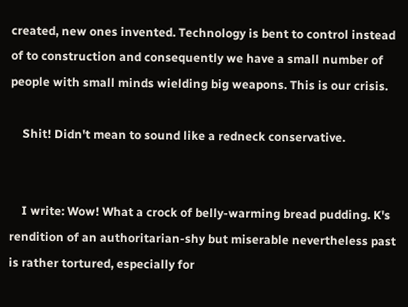created, new ones invented. Technology is bent to control instead of to construction and consequently we have a small number of people with small minds wielding big weapons. This is our crisis.

    Shit! Didn't mean to sound like a redneck conservative.


    I write: Wow! What a crock of belly-warming bread pudding. K's rendition of an authoritarian-shy but miserable nevertheless past is rather tortured, especially for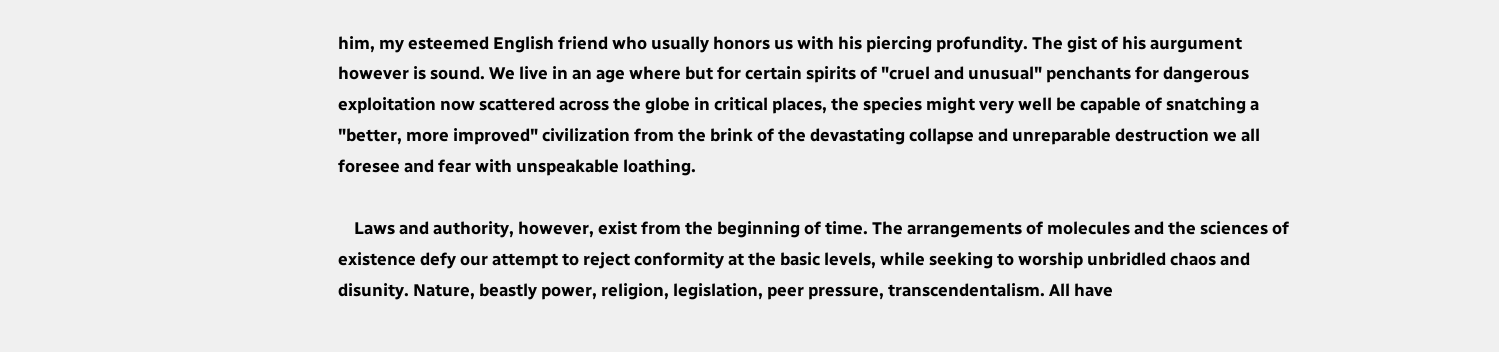him, my esteemed English friend who usually honors us with his piercing profundity. The gist of his aurgument however is sound. We live in an age where but for certain spirits of "cruel and unusual" penchants for dangerous exploitation now scattered across the globe in critical places, the species might very well be capable of snatching a "better, more improved" civilization from the brink of the devastating collapse and unreparable destruction we all foresee and fear with unspeakable loathing.

    Laws and authority, however, exist from the beginning of time. The arrangements of molecules and the sciences of existence defy our attempt to reject conformity at the basic levels, while seeking to worship unbridled chaos and disunity. Nature, beastly power, religion, legislation, peer pressure, transcendentalism. All have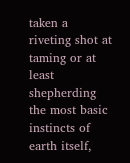taken a riveting shot at taming or at least shepherding the most basic instincts of earth itself,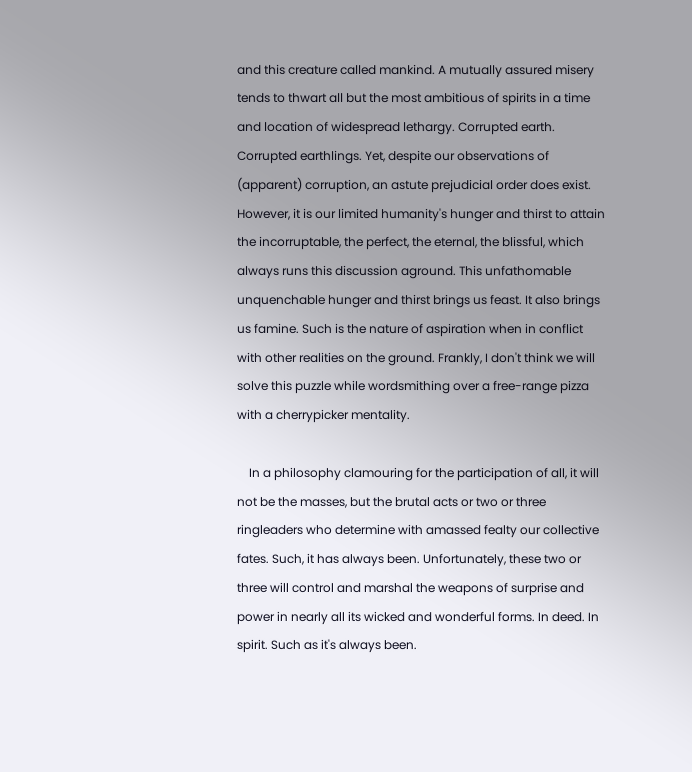and this creature called mankind. A mutually assured misery tends to thwart all but the most ambitious of spirits in a time and location of widespread lethargy. Corrupted earth. Corrupted earthlings. Yet, despite our observations of (apparent) corruption, an astute prejudicial order does exist. However, it is our limited humanity's hunger and thirst to attain the incorruptable, the perfect, the eternal, the blissful, which always runs this discussion aground. This unfathomable unquenchable hunger and thirst brings us feast. It also brings us famine. Such is the nature of aspiration when in conflict with other realities on the ground. Frankly, I don't think we will solve this puzzle while wordsmithing over a free-range pizza with a cherrypicker mentality.

    In a philosophy clamouring for the participation of all, it will not be the masses, but the brutal acts or two or three ringleaders who determine with amassed fealty our collective fates. Such, it has always been. Unfortunately, these two or three will control and marshal the weapons of surprise and power in nearly all its wicked and wonderful forms. In deed. In spirit. Such as it's always been.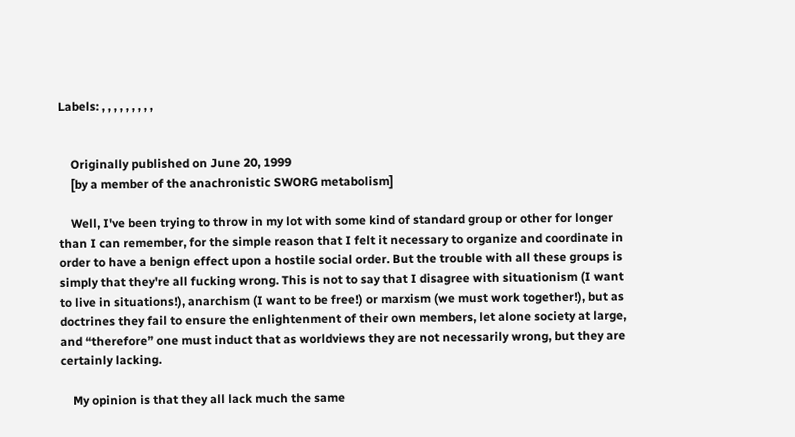Labels: , , , , , , , , ,


    Originally published on June 20, 1999
    [by a member of the anachronistic SWORG metabolism]

    Well, I've been trying to throw in my lot with some kind of standard group or other for longer than I can remember, for the simple reason that I felt it necessary to organize and coordinate in order to have a benign effect upon a hostile social order. But the trouble with all these groups is simply that they're all fucking wrong. This is not to say that I disagree with situationism (I want to live in situations!), anarchism (I want to be free!) or marxism (we must work together!), but as doctrines they fail to ensure the enlightenment of their own members, let alone society at large, and “therefore” one must induct that as worldviews they are not necessarily wrong, but they are certainly lacking.

    My opinion is that they all lack much the same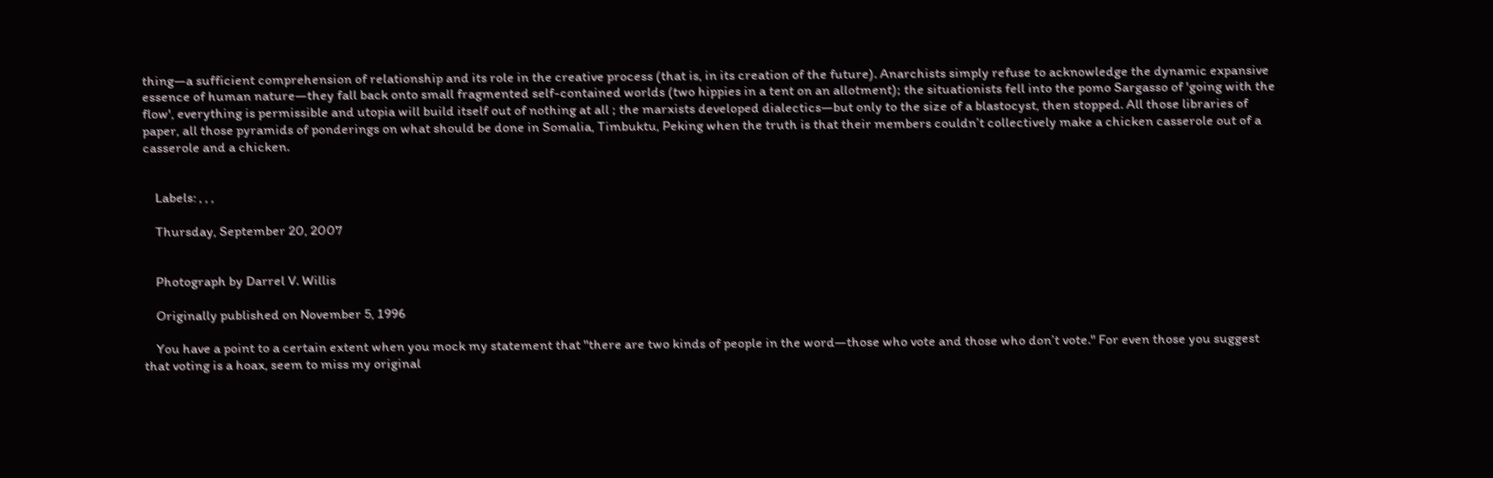thing—a sufficient comprehension of relationship and its role in the creative process (that is, in its creation of the future). Anarchists simply refuse to acknowledge the dynamic expansive essence of human nature—they fall back onto small fragmented self-contained worlds (two hippies in a tent on an allotment); the situationists fell into the pomo Sargasso of 'going with the flow', everything is permissible and utopia will build itself out of nothing at all ; the marxists developed dialectics—but only to the size of a blastocyst, then stopped. All those libraries of paper, all those pyramids of ponderings on what should be done in Somalia, Timbuktu, Peking when the truth is that their members couldn’t collectively make a chicken casserole out of a casserole and a chicken.


    Labels: , , ,

    Thursday, September 20, 2007


    Photograph by Darrel V. Willis

    Originally published on November 5, 1996

    You have a point to a certain extent when you mock my statement that "there are two kinds of people in the word—those who vote and those who don’t vote." For even those you suggest that voting is a hoax, seem to miss my original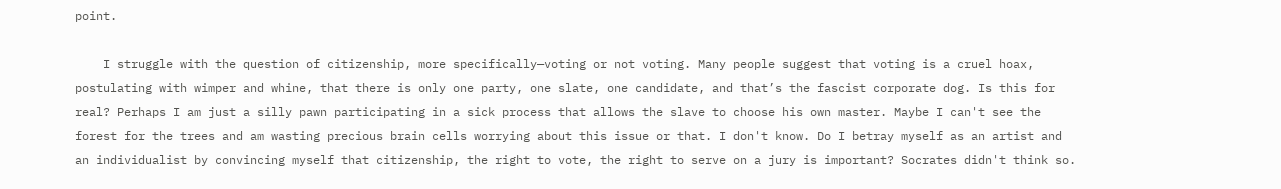point.

    I struggle with the question of citizenship, more specifically—voting or not voting. Many people suggest that voting is a cruel hoax, postulating with wimper and whine, that there is only one party, one slate, one candidate, and that’s the fascist corporate dog. Is this for real? Perhaps I am just a silly pawn participating in a sick process that allows the slave to choose his own master. Maybe I can't see the forest for the trees and am wasting precious brain cells worrying about this issue or that. I don't know. Do I betray myself as an artist and an individualist by convincing myself that citizenship, the right to vote, the right to serve on a jury is important? Socrates didn't think so.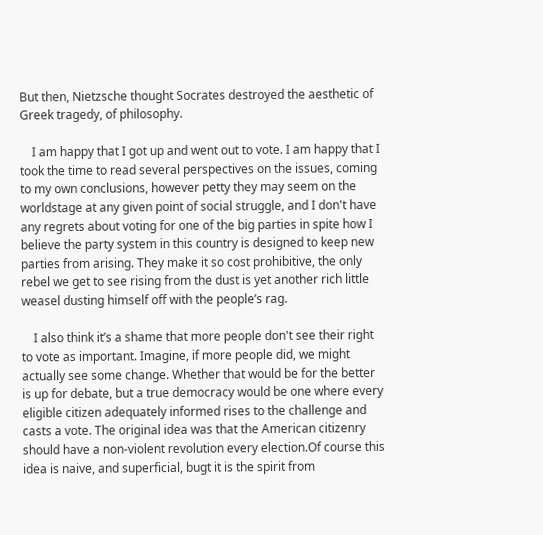But then, Nietzsche thought Socrates destroyed the aesthetic of Greek tragedy, of philosophy.

    I am happy that I got up and went out to vote. I am happy that I took the time to read several perspectives on the issues, coming to my own conclusions, however petty they may seem on the worldstage at any given point of social struggle, and I don't have any regrets about voting for one of the big parties in spite how I believe the party system in this country is designed to keep new parties from arising. They make it so cost prohibitive, the only rebel we get to see rising from the dust is yet another rich little weasel dusting himself off with the people’s rag.

    I also think it’s a shame that more people don't see their right to vote as important. Imagine, if more people did, we might actually see some change. Whether that would be for the better is up for debate, but a true democracy would be one where every eligible citizen adequately informed rises to the challenge and casts a vote. The original idea was that the American citizenry should have a non-violent revolution every election.Of course this idea is naive, and superficial, bugt it is the spirit from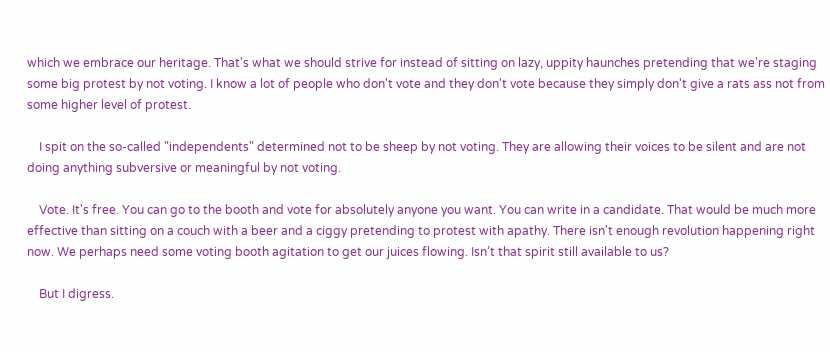which we embrace our heritage. That's what we should strive for instead of sitting on lazy, uppity haunches pretending that we're staging some big protest by not voting. I know a lot of people who don't vote and they don't vote because they simply don't give a rats ass not from some higher level of protest.

    I spit on the so-called "independents" determined not to be sheep by not voting. They are allowing their voices to be silent and are not doing anything subversive or meaningful by not voting.

    Vote. It's free. You can go to the booth and vote for absolutely anyone you want. You can write in a candidate. That would be much more effective than sitting on a couch with a beer and a ciggy pretending to protest with apathy. There isn't enough revolution happening right now. We perhaps need some voting booth agitation to get our juices flowing. Isn’t that spirit still available to us?

    But I digress.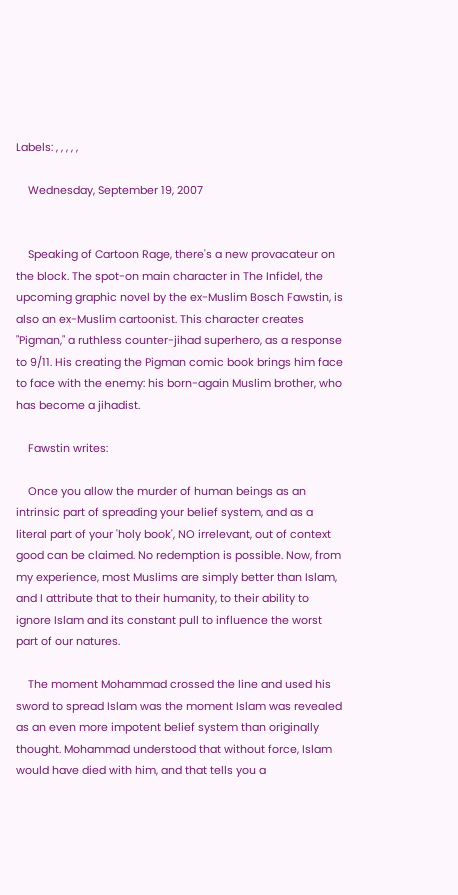Labels: , , , , ,

    Wednesday, September 19, 2007


    Speaking of Cartoon Rage, there's a new provacateur on the block. The spot-on main character in The Infidel, the upcoming graphic novel by the ex-Muslim Bosch Fawstin, is also an ex-Muslim cartoonist. This character creates "Pigman," a ruthless counter-jihad superhero, as a response to 9/11. His creating the Pigman comic book brings him face to face with the enemy: his born-again Muslim brother, who has become a jihadist.

    Fawstin writes:

    Once you allow the murder of human beings as an intrinsic part of spreading your belief system, and as a literal part of your 'holy book', NO irrelevant, out of context good can be claimed. No redemption is possible. Now, from my experience, most Muslims are simply better than Islam, and I attribute that to their humanity, to their ability to ignore Islam and its constant pull to influence the worst part of our natures.

    The moment Mohammad crossed the line and used his sword to spread Islam was the moment Islam was revealed as an even more impotent belief system than originally thought. Mohammad understood that without force, Islam would have died with him, and that tells you a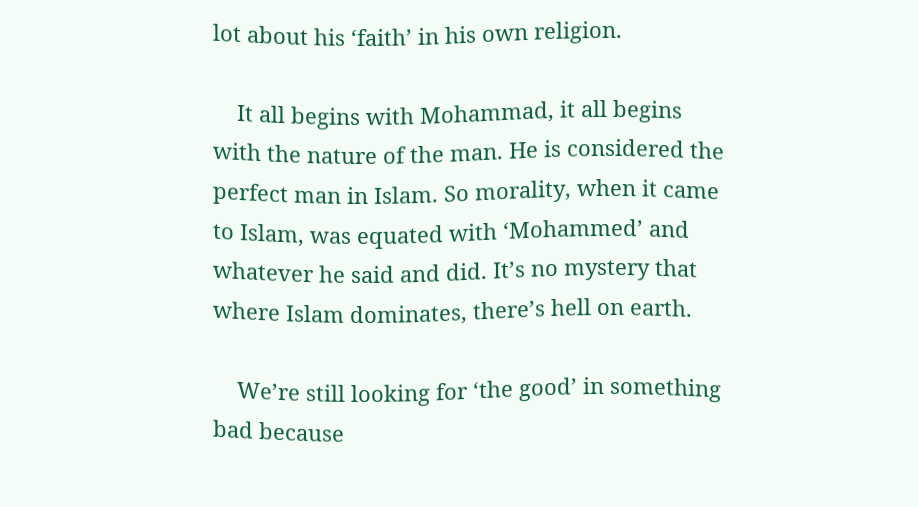lot about his ‘faith’ in his own religion.

    It all begins with Mohammad, it all begins with the nature of the man. He is considered the perfect man in Islam. So morality, when it came to Islam, was equated with ‘Mohammed’ and whatever he said and did. It’s no mystery that where Islam dominates, there’s hell on earth.

    We’re still looking for ‘the good’ in something bad because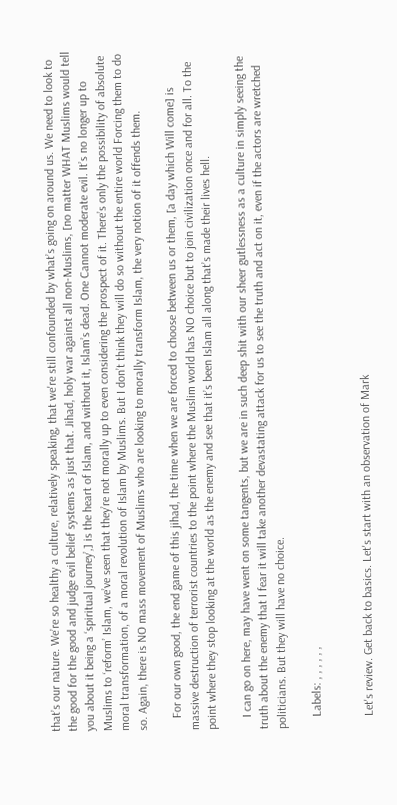that’s our nature. We’re so healthy a culture, relatively speaking, that we're still confounded by what’s going on around us. We need to look to the good for the good and judge evil belief systems as just that. Jihad, holy war against all non-Muslims, [no matter WHAT Muslims would tell you about it being a ‘spiritual journey’,] is the heart of Islam, and without it, Islam’s dead. One Cannot moderate evil. It’s no longer up to Muslims to ‘reform’ Islam, we’ve seen that they’re not morally up to even considering the prospect of it. There’s only the possibility of absolute moral transformation, of a moral revolution of Islam by Muslims. But I don’t think they will do so without the entire world Forcing them to do so. Again, there is NO mass movement of Muslims who are looking to morally transform Islam, the very notion of it offends them.

    For our own good, the end game of this jihad, the time when we are forced to choose between us or them, [a day which Will come] is massive destruction of terrorist countries to the point where the Muslim world has NO choice but to join civilization once and for all. To the point where they stop looking at the world as the enemy and see that it’s been Islam all along that’s made their lives hell.

    I can go on here, may have went on some tangents, but we are in such deep shit with our sheer gutlessness as a culture in simply seeing the truth about the enemy that I fear it will take another devastating attack for us to see the truth and act on it, even if the actors are wretched politicians. But they will have no choice.

    Labels: , , , , , ,


    Let's review. Get back to basics. Let's start with an observation of Mark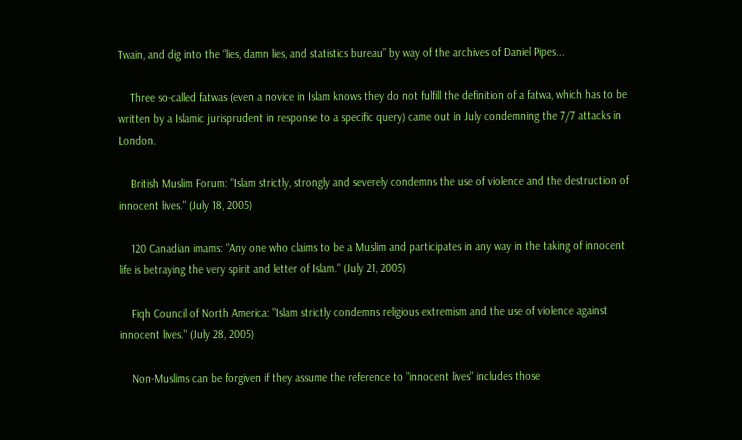Twain, and dig into the “lies, damn lies, and statistics bureau” by way of the archives of Daniel Pipes...

    Three so-called fatwas (even a novice in Islam knows they do not fulfill the definition of a fatwa, which has to be written by a Islamic jurisprudent in response to a specific query) came out in July condemning the 7/7 attacks in London.

    British Muslim Forum: "Islam strictly, strongly and severely condemns the use of violence and the destruction of innocent lives." (July 18, 2005)

    120 Canadian imams: "Any one who claims to be a Muslim and participates in any way in the taking of innocent life is betraying the very spirit and letter of Islam." (July 21, 2005)

    Fiqh Council of North America: "Islam strictly condemns religious extremism and the use of violence against innocent lives." (July 28, 2005)

    Non-Muslims can be forgiven if they assume the reference to "innocent lives" includes those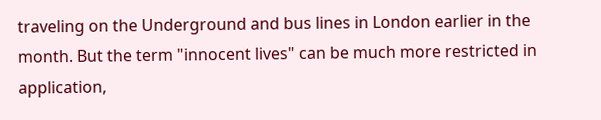traveling on the Underground and bus lines in London earlier in the month. But the term "innocent lives" can be much more restricted in application,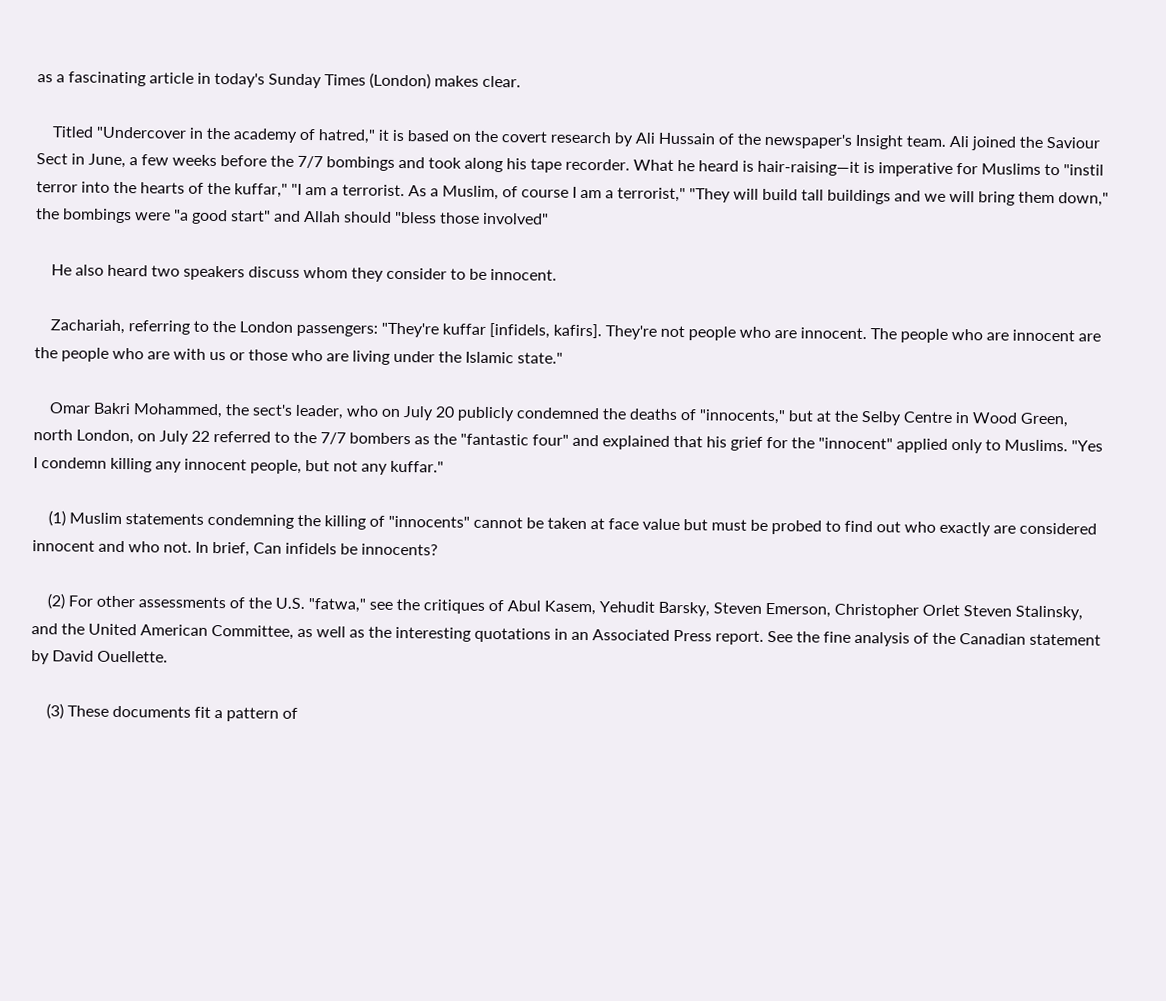as a fascinating article in today's Sunday Times (London) makes clear.

    Titled "Undercover in the academy of hatred," it is based on the covert research by Ali Hussain of the newspaper's Insight team. Ali joined the Saviour Sect in June, a few weeks before the 7/7 bombings and took along his tape recorder. What he heard is hair-raising—it is imperative for Muslims to "instil terror into the hearts of the kuffar," "I am a terrorist. As a Muslim, of course I am a terrorist," "They will build tall buildings and we will bring them down," the bombings were "a good start" and Allah should "bless those involved"

    He also heard two speakers discuss whom they consider to be innocent.

    Zachariah, referring to the London passengers: "They're kuffar [infidels, kafirs]. They're not people who are innocent. The people who are innocent are the people who are with us or those who are living under the Islamic state."

    Omar Bakri Mohammed, the sect's leader, who on July 20 publicly condemned the deaths of "innocents," but at the Selby Centre in Wood Green, north London, on July 22 referred to the 7/7 bombers as the "fantastic four" and explained that his grief for the "innocent" applied only to Muslims. "Yes I condemn killing any innocent people, but not any kuffar."

    (1) Muslim statements condemning the killing of "innocents" cannot be taken at face value but must be probed to find out who exactly are considered innocent and who not. In brief, Can infidels be innocents?

    (2) For other assessments of the U.S. "fatwa," see the critiques of Abul Kasem, Yehudit Barsky, Steven Emerson, Christopher Orlet Steven Stalinsky, and the United American Committee, as well as the interesting quotations in an Associated Press report. See the fine analysis of the Canadian statement by David Ouellette.

    (3) These documents fit a pattern of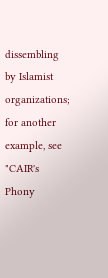dissembling by Islamist organizations; for another example, see "CAIR's Phony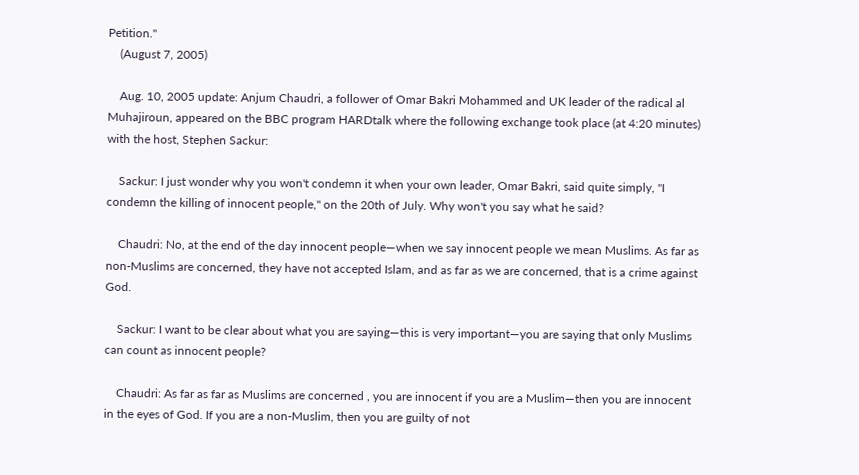Petition."
    (August 7, 2005)

    Aug. 10, 2005 update: Anjum Chaudri, a follower of Omar Bakri Mohammed and UK leader of the radical al Muhajiroun, appeared on the BBC program HARDtalk where the following exchange took place (at 4:20 minutes) with the host, Stephen Sackur:

    Sackur: I just wonder why you won't condemn it when your own leader, Omar Bakri, said quite simply, "I condemn the killing of innocent people," on the 20th of July. Why won't you say what he said?

    Chaudri: No, at the end of the day innocent people—when we say innocent people we mean Muslims. As far as non-Muslims are concerned, they have not accepted Islam, and as far as we are concerned, that is a crime against God.

    Sackur: I want to be clear about what you are saying—this is very important—you are saying that only Muslims can count as innocent people?

    Chaudri: As far as far as Muslims are concerned , you are innocent if you are a Muslim—then you are innocent in the eyes of God. If you are a non-Muslim, then you are guilty of not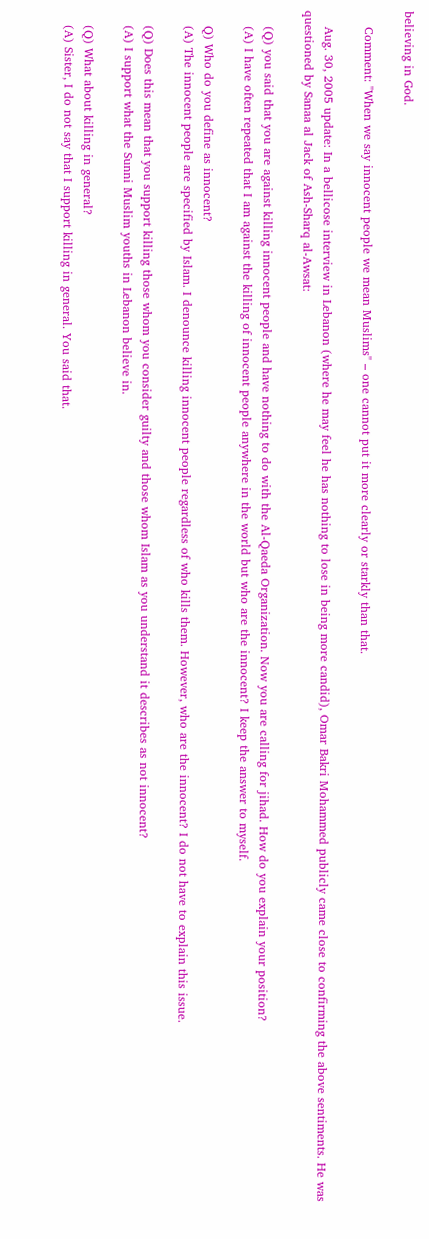believing in God.

    Comment: "When we say innocent people we mean Muslims" – one cannot put it more clearly or starkly than that.

    Aug. 30, 2005 update: In a bellicose interview in Lebanon (where he may feel he has nothing to lose in being more candid), Omar Bakri Mohammed publicly came close to confirming the above sentiments. He was questioned by Sanaa al Jack of Ash-Sharq al-Awsat:

    (Q) you said that you are against killing innocent people and have nothing to do with the Al-Qaeda Organization. Now you are calling for jihad. How do you explain your position?
    (A) I have often repeated that I am against the killing of innocent people anywhere in the world but who are the innocent? I keep the answer to myself.

    Q) Who do you define as innocent?
    (A) The innocent people are specified by Islam. I denounce killing innocent people regardless of who kills them. However, who are the innocent? I do not have to explain this issue.

    (Q) Does this mean that you support killing those whom you consider guilty and those whom Islam as you understand it describes as not innocent?
    (A) I support what the Sunni Muslim youths in Lebanon believe in.

    (Q) What about killing in general?
    (A) Sister, I do not say that I support killing in general. You said that.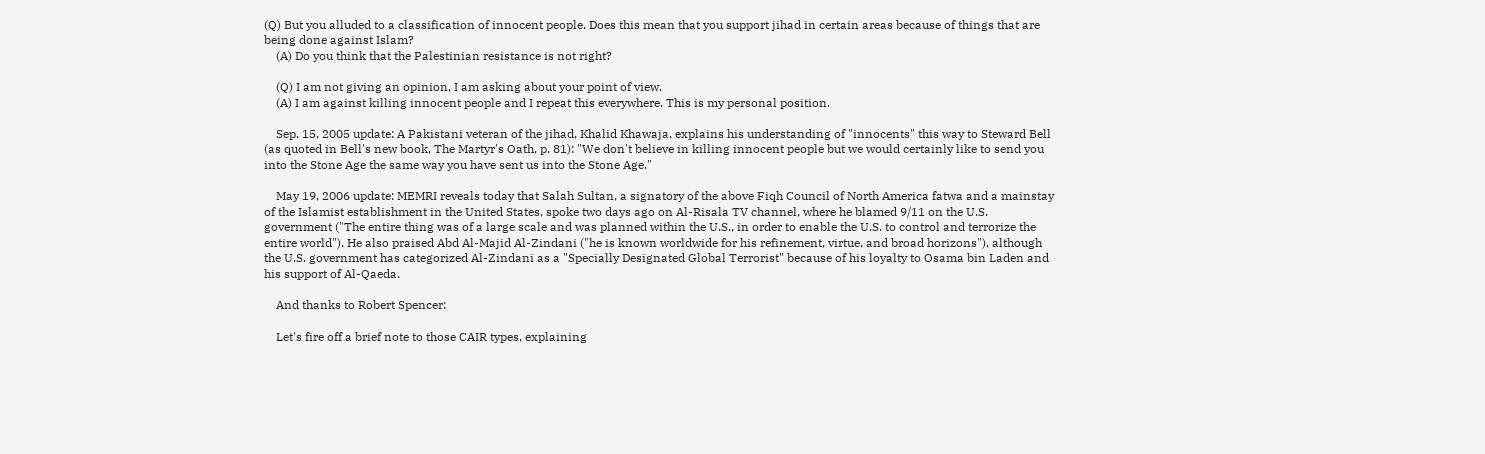(Q) But you alluded to a classification of innocent people. Does this mean that you support jihad in certain areas because of things that are being done against Islam?
    (A) Do you think that the Palestinian resistance is not right?

    (Q) I am not giving an opinion, I am asking about your point of view.
    (A) I am against killing innocent people and I repeat this everywhere. This is my personal position.

    Sep. 15, 2005 update: A Pakistani veteran of the jihad, Khalid Khawaja, explains his understanding of "innocents" this way to Steward Bell (as quoted in Bell's new book, The Martyr's Oath, p. 81): "We don't believe in killing innocent people but we would certainly like to send you into the Stone Age the same way you have sent us into the Stone Age."

    May 19, 2006 update: MEMRI reveals today that Salah Sultan, a signatory of the above Fiqh Council of North America fatwa and a mainstay of the Islamist establishment in the United States, spoke two days ago on Al-Risala TV channel, where he blamed 9/11 on the U.S. government ("The entire thing was of a large scale and was planned within the U.S., in order to enable the U.S. to control and terrorize the entire world"). He also praised Abd Al-Majid Al-Zindani ("he is known worldwide for his refinement, virtue, and broad horizons"), although the U.S. government has categorized Al-Zindani as a "Specially Designated Global Terrorist" because of his loyalty to Osama bin Laden and his support of Al-Qaeda.

    And thanks to Robert Spencer:

    Let's fire off a brief note to those CAIR types, explaining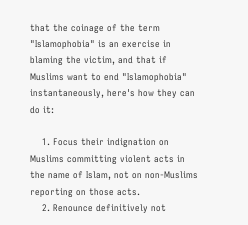that the coinage of the term "Islamophobia" is an exercise in blaming the victim, and that if Muslims want to end "Islamophobia" instantaneously, here's how they can do it:

    1. Focus their indignation on Muslims committing violent acts in the name of Islam, not on non-Muslims reporting on those acts.
    2. Renounce definitively not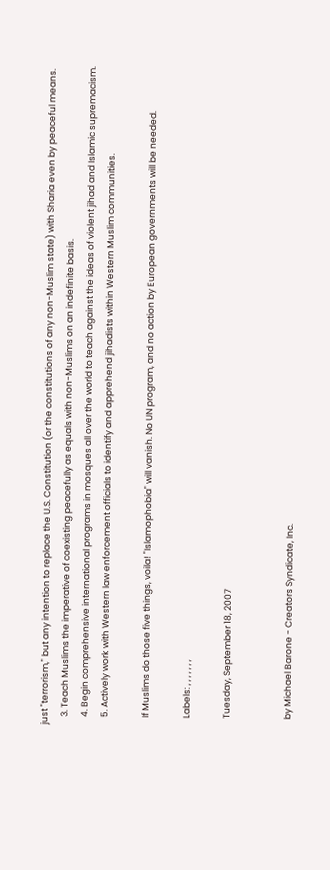just "terrorism," but any intention to replace the U.S. Constitution (or the constitutions of any non-Muslim state) with Sharia even by peaceful means.
    3. Teach Muslims the imperative of coexisting peacefully as equals with non-Muslims on an indefinite basis.
    4. Begin comprehensive international programs in mosques all over the world to teach against the ideas of violent jihad and Islamic supremacism.
    5. Actively work with Western law enforcement officials to identify and apprehend jihadists within Western Muslim communities.

    If Muslims do those five things, voila! "Islamophobia" will vanish. No UN program, and no action by European governments will be needed.

    Labels: , , , , , , ,

    Tuesday, September 18, 2007


    by Michael Barone - Creators Syndicate, Inc.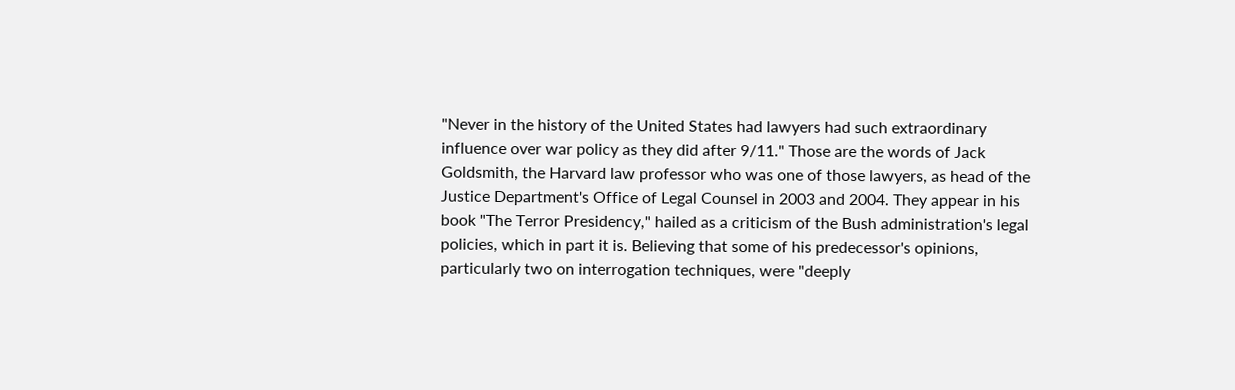"Never in the history of the United States had lawyers had such extraordinary influence over war policy as they did after 9/11." Those are the words of Jack Goldsmith, the Harvard law professor who was one of those lawyers, as head of the Justice Department's Office of Legal Counsel in 2003 and 2004. They appear in his book "The Terror Presidency," hailed as a criticism of the Bush administration's legal policies, which in part it is. Believing that some of his predecessor's opinions, particularly two on interrogation techniques, were "deeply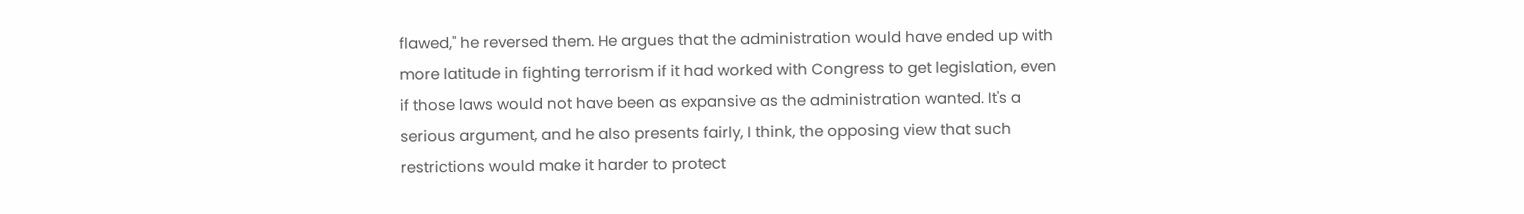flawed," he reversed them. He argues that the administration would have ended up with more latitude in fighting terrorism if it had worked with Congress to get legislation, even if those laws would not have been as expansive as the administration wanted. It's a serious argument, and he also presents fairly, I think, the opposing view that such restrictions would make it harder to protect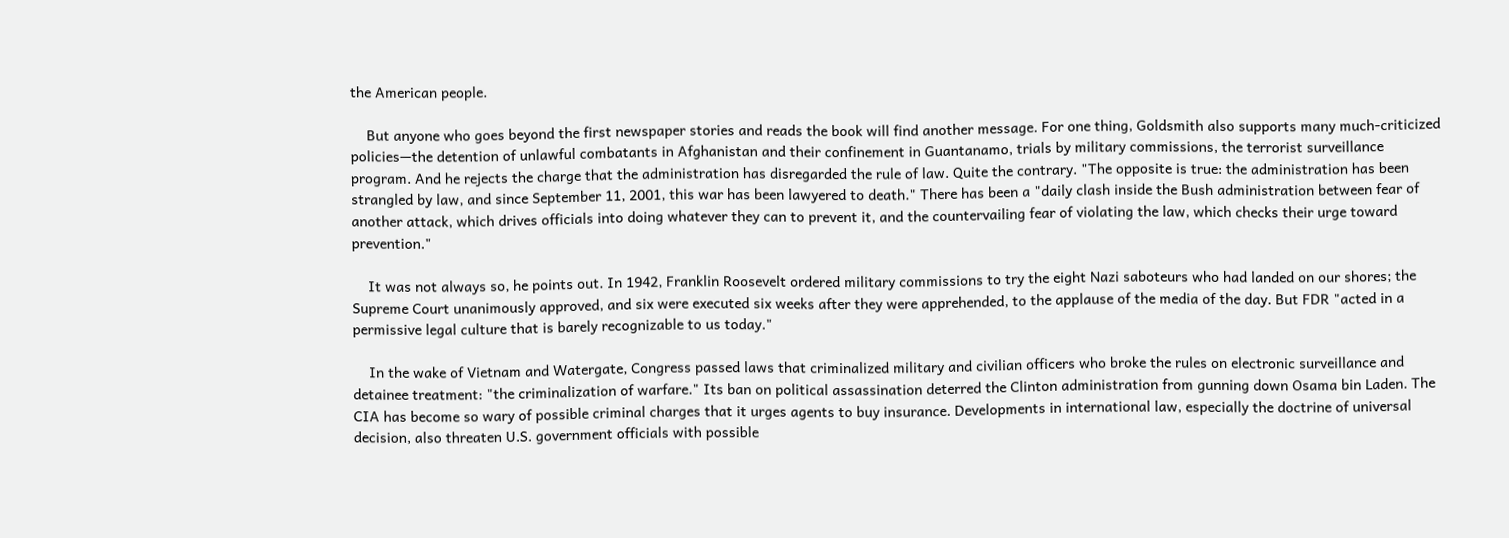the American people.

    But anyone who goes beyond the first newspaper stories and reads the book will find another message. For one thing, Goldsmith also supports many much-criticized policies—the detention of unlawful combatants in Afghanistan and their confinement in Guantanamo, trials by military commissions, the terrorist surveillance program. And he rejects the charge that the administration has disregarded the rule of law. Quite the contrary. "The opposite is true: the administration has been strangled by law, and since September 11, 2001, this war has been lawyered to death." There has been a "daily clash inside the Bush administration between fear of another attack, which drives officials into doing whatever they can to prevent it, and the countervailing fear of violating the law, which checks their urge toward prevention."

    It was not always so, he points out. In 1942, Franklin Roosevelt ordered military commissions to try the eight Nazi saboteurs who had landed on our shores; the Supreme Court unanimously approved, and six were executed six weeks after they were apprehended, to the applause of the media of the day. But FDR "acted in a permissive legal culture that is barely recognizable to us today."

    In the wake of Vietnam and Watergate, Congress passed laws that criminalized military and civilian officers who broke the rules on electronic surveillance and detainee treatment: "the criminalization of warfare." Its ban on political assassination deterred the Clinton administration from gunning down Osama bin Laden. The CIA has become so wary of possible criminal charges that it urges agents to buy insurance. Developments in international law, especially the doctrine of universal decision, also threaten U.S. government officials with possible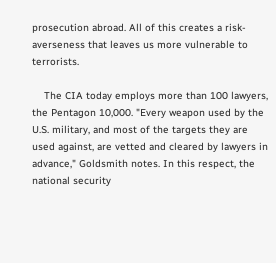prosecution abroad. All of this creates a risk-averseness that leaves us more vulnerable to terrorists.

    The CIA today employs more than 100 lawyers, the Pentagon 10,000. "Every weapon used by the U.S. military, and most of the targets they are used against, are vetted and cleared by lawyers in advance," Goldsmith notes. In this respect, the national security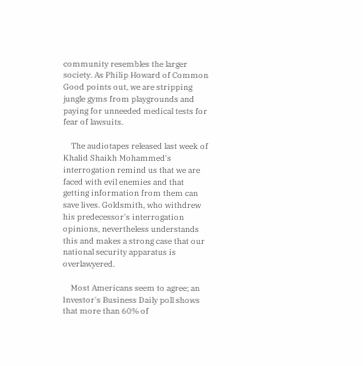community resembles the larger society. As Philip Howard of Common Good points out, we are stripping jungle gyms from playgrounds and paying for unneeded medical tests for fear of lawsuits.

    The audiotapes released last week of Khalid Shaikh Mohammed's interrogation remind us that we are faced with evil enemies and that getting information from them can save lives. Goldsmith, who withdrew his predecessor's interrogation opinions, nevertheless understands this and makes a strong case that our national security apparatus is overlawyered.

    Most Americans seem to agree; an Investor's Business Daily poll shows that more than 60% of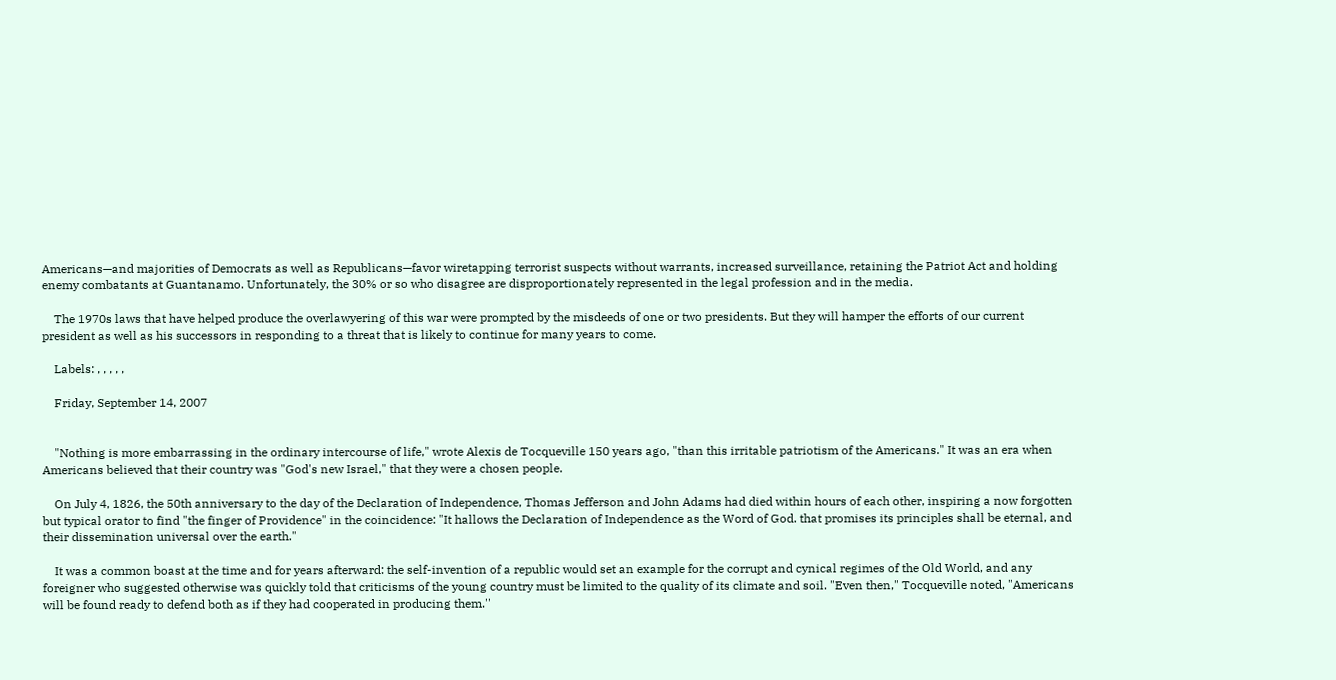Americans—and majorities of Democrats as well as Republicans—favor wiretapping terrorist suspects without warrants, increased surveillance, retaining the Patriot Act and holding enemy combatants at Guantanamo. Unfortunately, the 30% or so who disagree are disproportionately represented in the legal profession and in the media.

    The 1970s laws that have helped produce the overlawyering of this war were prompted by the misdeeds of one or two presidents. But they will hamper the efforts of our current president as well as his successors in responding to a threat that is likely to continue for many years to come.

    Labels: , , , , ,

    Friday, September 14, 2007


    "Nothing is more embarrassing in the ordinary intercourse of life," wrote Alexis de Tocqueville 150 years ago, "than this irritable patriotism of the Americans." It was an era when Americans believed that their country was "God's new Israel," that they were a chosen people.

    On July 4, 1826, the 50th anniversary to the day of the Declaration of Independence, Thomas Jefferson and John Adams had died within hours of each other, inspiring a now forgotten but typical orator to find "the finger of Providence" in the coincidence: "It hallows the Declaration of Independence as the Word of God. that promises its principles shall be eternal, and their dissemination universal over the earth."

    It was a common boast at the time and for years afterward: the self-invention of a republic would set an example for the corrupt and cynical regimes of the Old World, and any foreigner who suggested otherwise was quickly told that criticisms of the young country must be limited to the quality of its climate and soil. "Even then," Tocqueville noted, "Americans will be found ready to defend both as if they had cooperated in producing them.''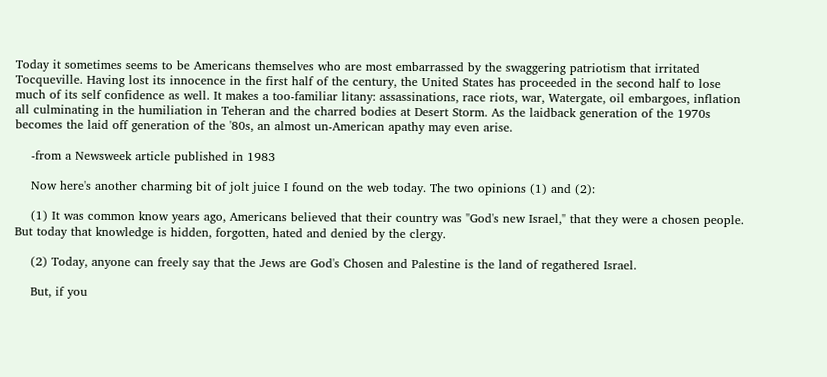Today it sometimes seems to be Americans themselves who are most embarrassed by the swaggering patriotism that irritated Tocqueville. Having lost its innocence in the first half of the century, the United States has proceeded in the second half to lose much of its self confidence as well. It makes a too-familiar litany: assassinations, race riots, war, Watergate, oil embargoes, inflation all culminating in the humiliation in Teheran and the charred bodies at Desert Storm. As the laidback generation of the 1970s becomes the laid off generation of the '80s, an almost un-American apathy may even arise.

    -from a Newsweek article published in 1983

    Now here's another charming bit of jolt juice I found on the web today. The two opinions (1) and (2):

    (1) It was common know years ago, Americans believed that their country was "God's new Israel," that they were a chosen people. But today that knowledge is hidden, forgotten, hated and denied by the clergy.

    (2) Today, anyone can freely say that the Jews are God's Chosen and Palestine is the land of regathered Israel.

    But, if you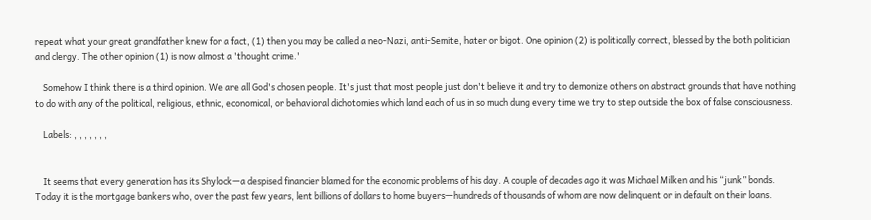repeat what your great grandfather knew for a fact, (1) then you may be called a neo-Nazi, anti-Semite, hater or bigot. One opinion (2) is politically correct, blessed by the both politician and clergy. The other opinion (1) is now almost a 'thought crime.'

    Somehow I think there is a third opinion. We are all God's chosen people. It's just that most people just don't believe it and try to demonize others on abstract grounds that have nothing to do with any of the political, religious, ethnic, economical, or behavioral dichotomies which land each of us in so much dung every time we try to step outside the box of false consciousness.

    Labels: , , , , , , ,


    It seems that every generation has its Shylock—a despised financier blamed for the economic problems of his day. A couple of decades ago it was Michael Milken and his “junk” bonds. Today it is the mortgage bankers who, over the past few years, lent billions of dollars to home buyers—hundreds of thousands of whom are now delinquent or in default on their loans.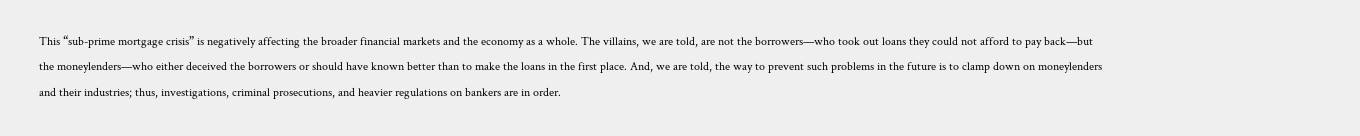This “sub-prime mortgage crisis” is negatively affecting the broader financial markets and the economy as a whole. The villains, we are told, are not the borrowers—who took out loans they could not afford to pay back—but the moneylenders—who either deceived the borrowers or should have known better than to make the loans in the first place. And, we are told, the way to prevent such problems in the future is to clamp down on moneylenders and their industries; thus, investigations, criminal prosecutions, and heavier regulations on bankers are in order.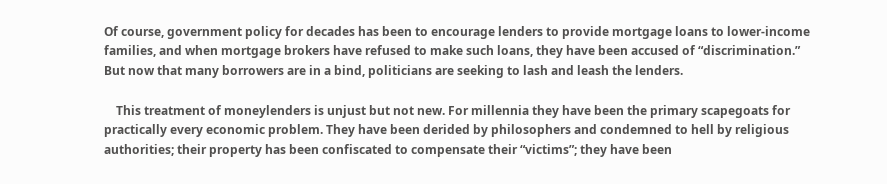Of course, government policy for decades has been to encourage lenders to provide mortgage loans to lower-income families, and when mortgage brokers have refused to make such loans, they have been accused of “discrimination.” But now that many borrowers are in a bind, politicians are seeking to lash and leash the lenders.

    This treatment of moneylenders is unjust but not new. For millennia they have been the primary scapegoats for practically every economic problem. They have been derided by philosophers and condemned to hell by religious authorities; their property has been confiscated to compensate their “victims”; they have been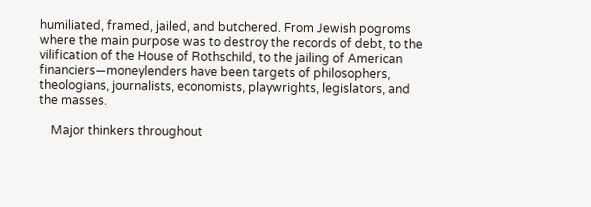humiliated, framed, jailed, and butchered. From Jewish pogroms where the main purpose was to destroy the records of debt, to the vilification of the House of Rothschild, to the jailing of American financiers—moneylenders have been targets of philosophers, theologians, journalists, economists, playwrights, legislators, and the masses.

    Major thinkers throughout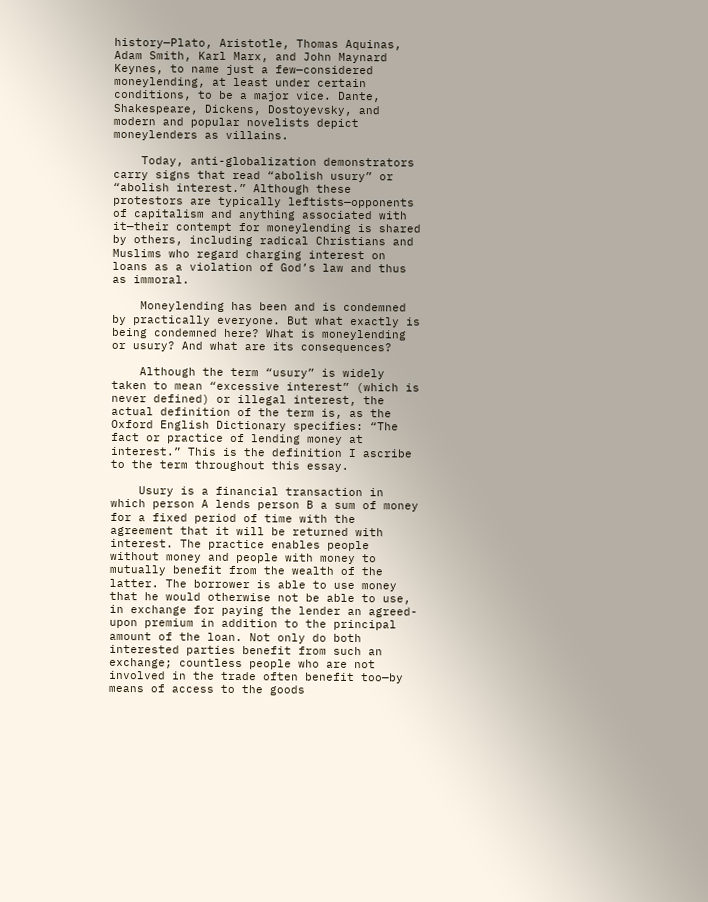history—Plato, Aristotle, Thomas Aquinas, Adam Smith, Karl Marx, and John Maynard Keynes, to name just a few—considered moneylending, at least under certain conditions, to be a major vice. Dante, Shakespeare, Dickens, Dostoyevsky, and modern and popular novelists depict moneylenders as villains.

    Today, anti-globalization demonstrators carry signs that read “abolish usury” or “abolish interest.” Although these protestors are typically leftists—opponents of capitalism and anything associated with it—their contempt for moneylending is shared by others, including radical Christians and Muslims who regard charging interest on loans as a violation of God’s law and thus as immoral.

    Moneylending has been and is condemned by practically everyone. But what exactly is being condemned here? What is moneylending or usury? And what are its consequences?

    Although the term “usury” is widely taken to mean “excessive interest” (which is never defined) or illegal interest, the actual definition of the term is, as the Oxford English Dictionary specifies: “The fact or practice of lending money at interest.” This is the definition I ascribe to the term throughout this essay.

    Usury is a financial transaction in which person A lends person B a sum of money for a fixed period of time with the agreement that it will be returned with interest. The practice enables people without money and people with money to mutually benefit from the wealth of the latter. The borrower is able to use money that he would otherwise not be able to use, in exchange for paying the lender an agreed-upon premium in addition to the principal amount of the loan. Not only do both interested parties benefit from such an exchange; countless people who are not involved in the trade often benefit too—by means of access to the goods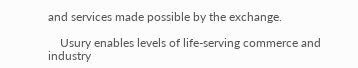and services made possible by the exchange.

    Usury enables levels of life-serving commerce and industry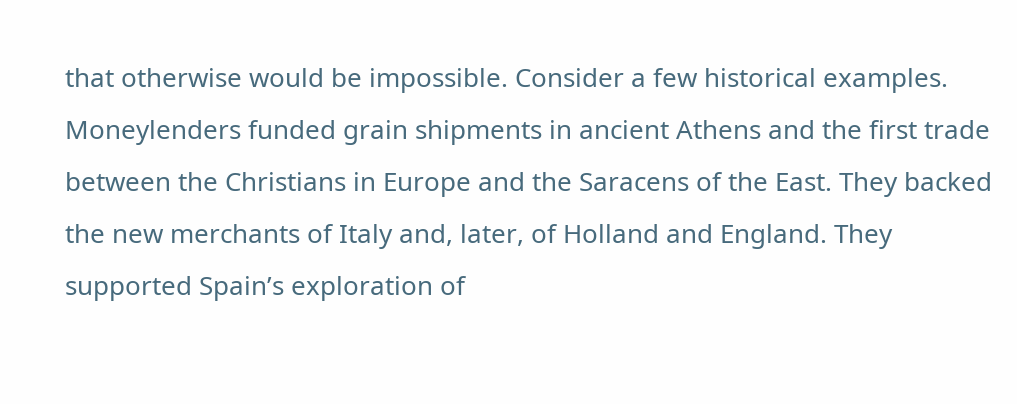that otherwise would be impossible. Consider a few historical examples. Moneylenders funded grain shipments in ancient Athens and the first trade between the Christians in Europe and the Saracens of the East. They backed the new merchants of Italy and, later, of Holland and England. They supported Spain’s exploration of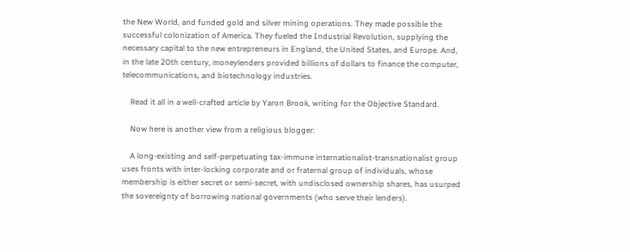the New World, and funded gold and silver mining operations. They made possible the successful colonization of America. They fueled the Industrial Revolution, supplying the necessary capital to the new entrepreneurs in England, the United States, and Europe. And, in the late 20th century, moneylenders provided billions of dollars to finance the computer, telecommunications, and biotechnology industries.

    Read it all in a well-crafted article by Yaron Brook, writing for the Objective Standard.

    Now here is another view from a religious blogger:

    A long-existing and self-perpetuating tax-immune internationalist-transnationalist group uses fronts with inter-locking corporate and or fraternal group of individuals, whose membership is either secret or semi-secret, with undisclosed ownership shares, has usurped the sovereignty of borrowing national governments (who serve their lenders).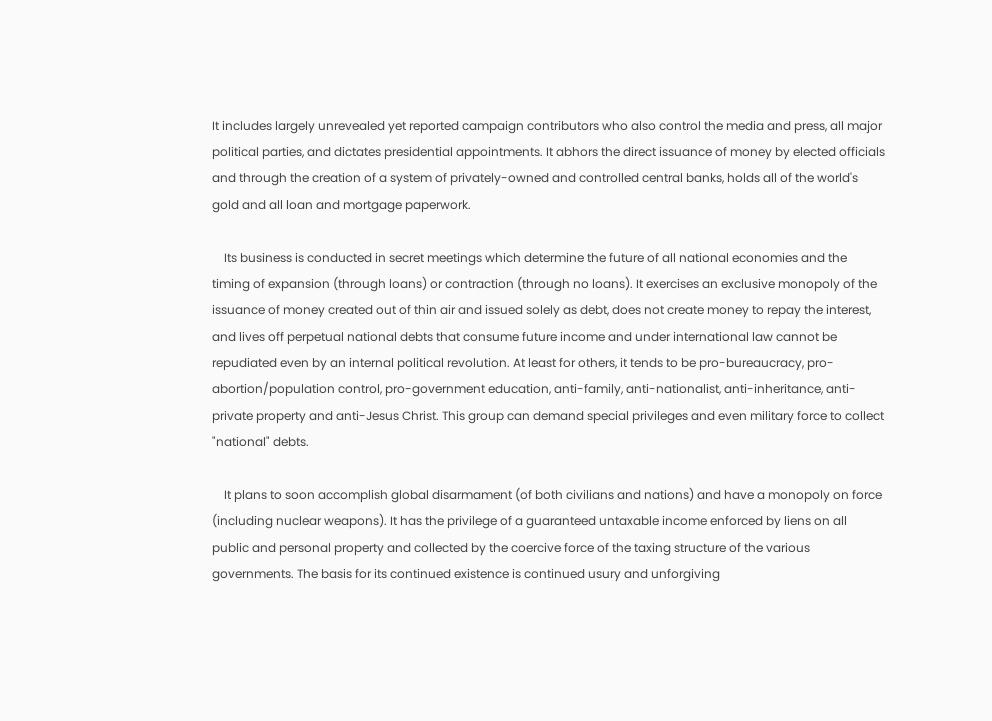It includes largely unrevealed yet reported campaign contributors who also control the media and press, all major political parties, and dictates presidential appointments. It abhors the direct issuance of money by elected officials and through the creation of a system of privately-owned and controlled central banks, holds all of the world's gold and all loan and mortgage paperwork.

    Its business is conducted in secret meetings which determine the future of all national economies and the timing of expansion (through loans) or contraction (through no loans). It exercises an exclusive monopoly of the issuance of money created out of thin air and issued solely as debt, does not create money to repay the interest, and lives off perpetual national debts that consume future income and under international law cannot be repudiated even by an internal political revolution. At least for others, it tends to be pro-bureaucracy, pro-abortion/population control, pro-government education, anti-family, anti-nationalist, anti-inheritance, anti-private property and anti-Jesus Christ. This group can demand special privileges and even military force to collect "national" debts.

    It plans to soon accomplish global disarmament (of both civilians and nations) and have a monopoly on force (including nuclear weapons). It has the privilege of a guaranteed untaxable income enforced by liens on all public and personal property and collected by the coercive force of the taxing structure of the various governments. The basis for its continued existence is continued usury and unforgiving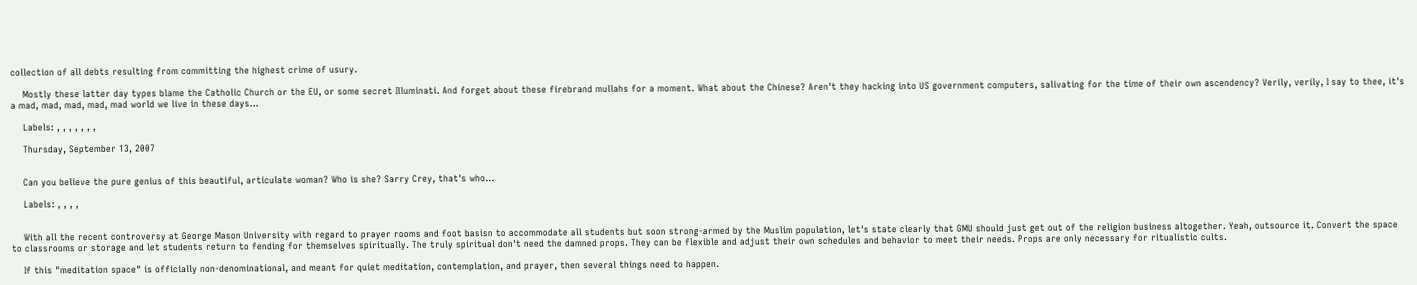collection of all debts resulting from committing the highest crime of usury.

    Mostly these latter day types blame the Catholic Church or the EU, or some secret Illuminati. And forget about these firebrand mullahs for a moment. What about the Chinese? Aren't they hacking into US government computers, salivating for the time of their own ascendency? Verily, verily, I say to thee, it's a mad, mad, mad, mad, mad world we live in these days...

    Labels: , , , , , , ,

    Thursday, September 13, 2007


    Can you believe the pure genius of this beautiful, articulate woman? Who is she? Sarry Crey, that's who...

    Labels: , , , ,


    With all the recent controversy at George Mason University with regard to prayer rooms and foot basisn to accommodate all students but soon strong-armed by the Muslim population, let's state clearly that GMU should just get out of the religion business altogether. Yeah, outsource it. Convert the space to classrooms or storage and let students return to fending for themselves spiritually. The truly spiritual don't need the damned props. They can be flexible and adjust their own schedules and behavior to meet their needs. Props are only necessary for ritualistic cults.

    If this "meditation space" is officially non-denominational, and meant for quiet meditation, contemplation, and prayer, then several things need to happen.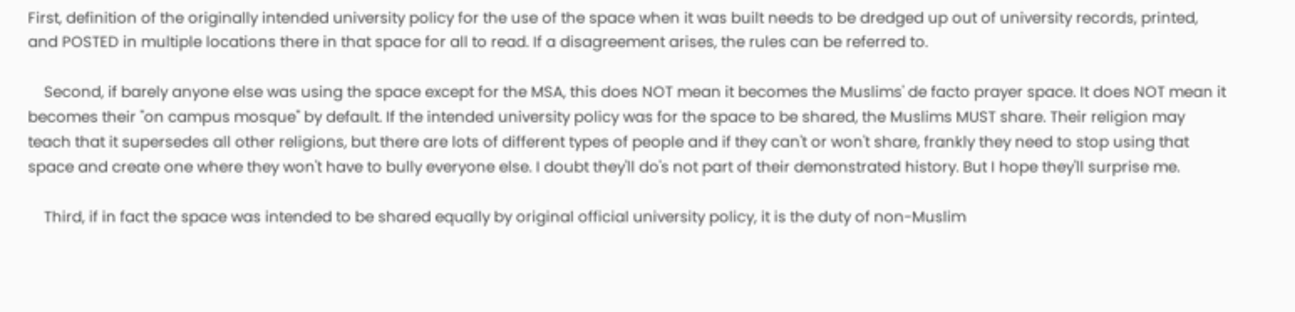First, definition of the originally intended university policy for the use of the space when it was built needs to be dredged up out of university records, printed, and POSTED in multiple locations there in that space for all to read. If a disagreement arises, the rules can be referred to.

    Second, if barely anyone else was using the space except for the MSA, this does NOT mean it becomes the Muslims' de facto prayer space. It does NOT mean it becomes their "on campus mosque" by default. If the intended university policy was for the space to be shared, the Muslims MUST share. Their religion may teach that it supersedes all other religions, but there are lots of different types of people and if they can't or won't share, frankly they need to stop using that space and create one where they won't have to bully everyone else. I doubt they'll do's not part of their demonstrated history. But I hope they'll surprise me.

    Third, if in fact the space was intended to be shared equally by original official university policy, it is the duty of non-Muslim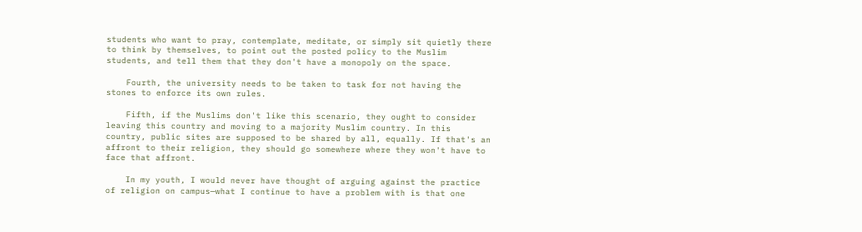students who want to pray, contemplate, meditate, or simply sit quietly there to think by themselves, to point out the posted policy to the Muslim students, and tell them that they don't have a monopoly on the space.

    Fourth, the university needs to be taken to task for not having the stones to enforce its own rules.

    Fifth, if the Muslims don't like this scenario, they ought to consider leaving this country and moving to a majority Muslim country. In this country, public sites are supposed to be shared by all, equally. If that's an affront to their religion, they should go somewhere where they won't have to face that affront.

    In my youth, I would never have thought of arguing against the practice of religion on campus—what I continue to have a problem with is that one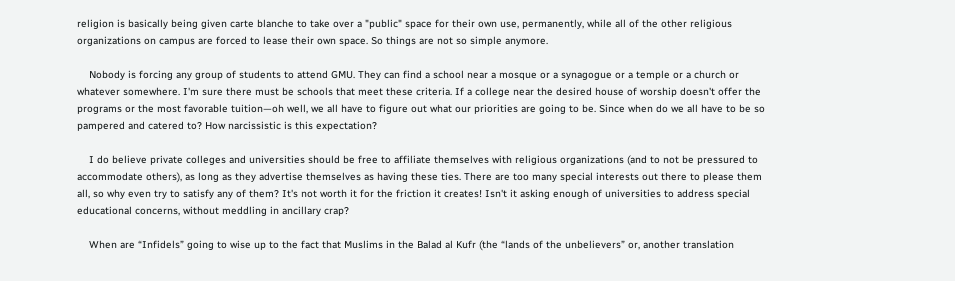religion is basically being given carte blanche to take over a "public" space for their own use, permanently, while all of the other religious organizations on campus are forced to lease their own space. So things are not so simple anymore.

    Nobody is forcing any group of students to attend GMU. They can find a school near a mosque or a synagogue or a temple or a church or whatever somewhere. I'm sure there must be schools that meet these criteria. If a college near the desired house of worship doesn't offer the programs or the most favorable tuition—oh well, we all have to figure out what our priorities are going to be. Since when do we all have to be so pampered and catered to? How narcissistic is this expectation?

    I do believe private colleges and universities should be free to affiliate themselves with religious organizations (and to not be pressured to accommodate others), as long as they advertise themselves as having these ties. There are too many special interests out there to please them all, so why even try to satisfy any of them? It's not worth it for the friction it creates! Isn't it asking enough of universities to address special educational concerns, without meddling in ancillary crap?

    When are “Infidels” going to wise up to the fact that Muslims in the Balad al Kufr (the “lands of the unbelievers” or, another translation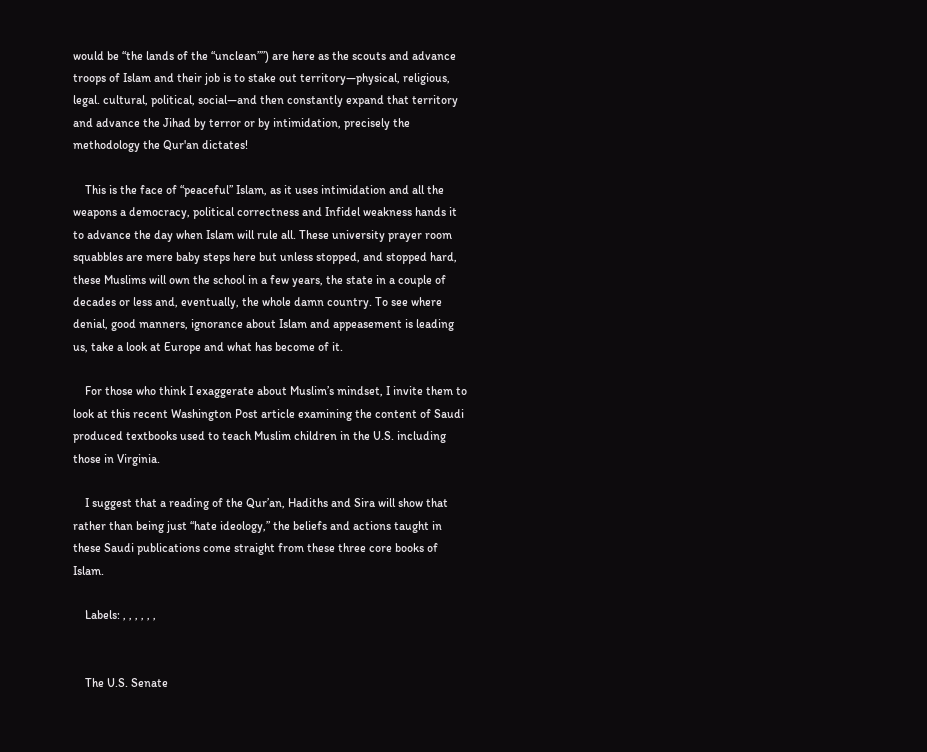would be “the lands of the “unclean””) are here as the scouts and advance troops of Islam and their job is to stake out territory—physical, religious, legal. cultural, political, social—and then constantly expand that territory and advance the Jihad by terror or by intimidation, precisely the methodology the Qur'an dictates!

    This is the face of “peaceful” Islam, as it uses intimidation and all the weapons a democracy, political correctness and Infidel weakness hands it to advance the day when Islam will rule all. These university prayer room squabbles are mere baby steps here but unless stopped, and stopped hard, these Muslims will own the school in a few years, the state in a couple of decades or less and, eventually, the whole damn country. To see where denial, good manners, ignorance about Islam and appeasement is leading us, take a look at Europe and what has become of it.

    For those who think I exaggerate about Muslim’s mindset, I invite them to look at this recent Washington Post article examining the content of Saudi produced textbooks used to teach Muslim children in the U.S. including those in Virginia.

    I suggest that a reading of the Qur’an, Hadiths and Sira will show that rather than being just “hate ideology,” the beliefs and actions taught in these Saudi publications come straight from these three core books of Islam.

    Labels: , , , , , ,


    The U.S. Senate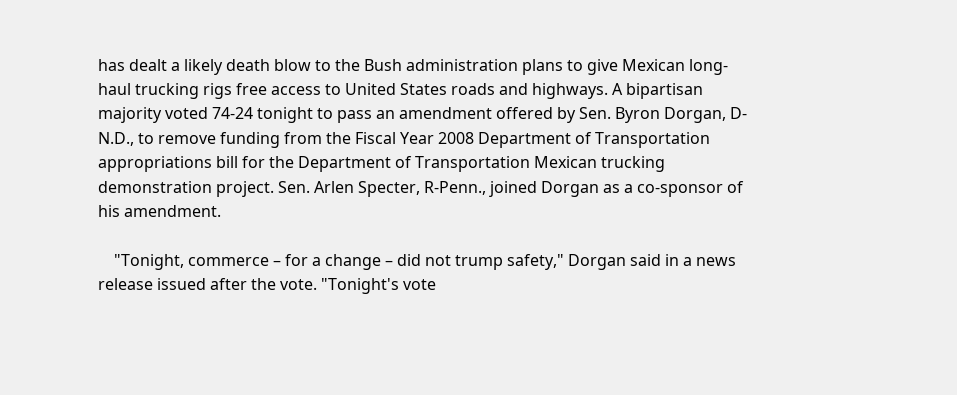has dealt a likely death blow to the Bush administration plans to give Mexican long-haul trucking rigs free access to United States roads and highways. A bipartisan majority voted 74-24 tonight to pass an amendment offered by Sen. Byron Dorgan, D-N.D., to remove funding from the Fiscal Year 2008 Department of Transportation appropriations bill for the Department of Transportation Mexican trucking demonstration project. Sen. Arlen Specter, R-Penn., joined Dorgan as a co-sponsor of his amendment.

    "Tonight, commerce – for a change – did not trump safety," Dorgan said in a news release issued after the vote. "Tonight's vote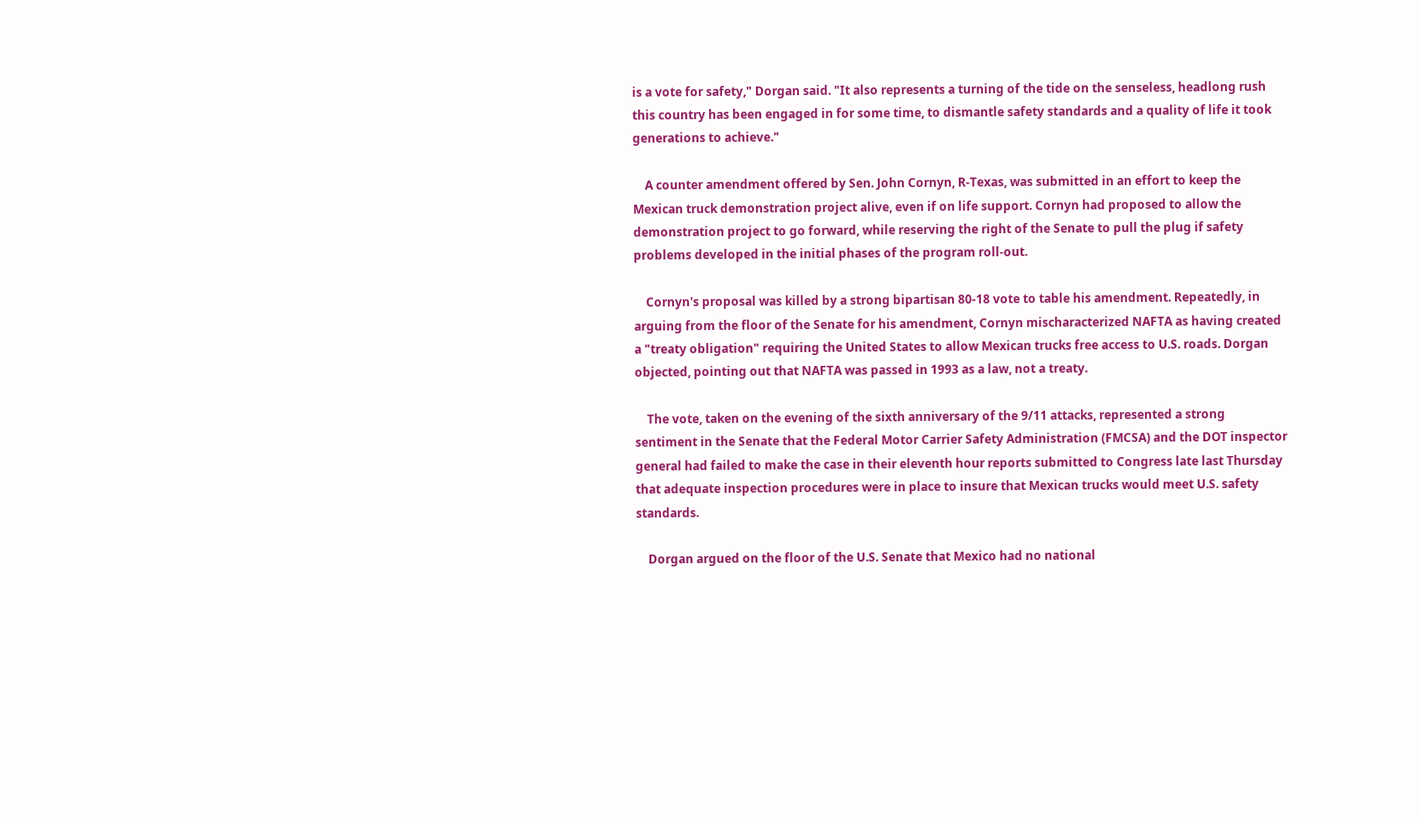is a vote for safety," Dorgan said. "It also represents a turning of the tide on the senseless, headlong rush this country has been engaged in for some time, to dismantle safety standards and a quality of life it took generations to achieve."

    A counter amendment offered by Sen. John Cornyn, R-Texas, was submitted in an effort to keep the Mexican truck demonstration project alive, even if on life support. Cornyn had proposed to allow the demonstration project to go forward, while reserving the right of the Senate to pull the plug if safety problems developed in the initial phases of the program roll-out.

    Cornyn's proposal was killed by a strong bipartisan 80-18 vote to table his amendment. Repeatedly, in arguing from the floor of the Senate for his amendment, Cornyn mischaracterized NAFTA as having created a "treaty obligation" requiring the United States to allow Mexican trucks free access to U.S. roads. Dorgan objected, pointing out that NAFTA was passed in 1993 as a law, not a treaty.

    The vote, taken on the evening of the sixth anniversary of the 9/11 attacks, represented a strong sentiment in the Senate that the Federal Motor Carrier Safety Administration (FMCSA) and the DOT inspector general had failed to make the case in their eleventh hour reports submitted to Congress late last Thursday that adequate inspection procedures were in place to insure that Mexican trucks would meet U.S. safety standards.

    Dorgan argued on the floor of the U.S. Senate that Mexico had no national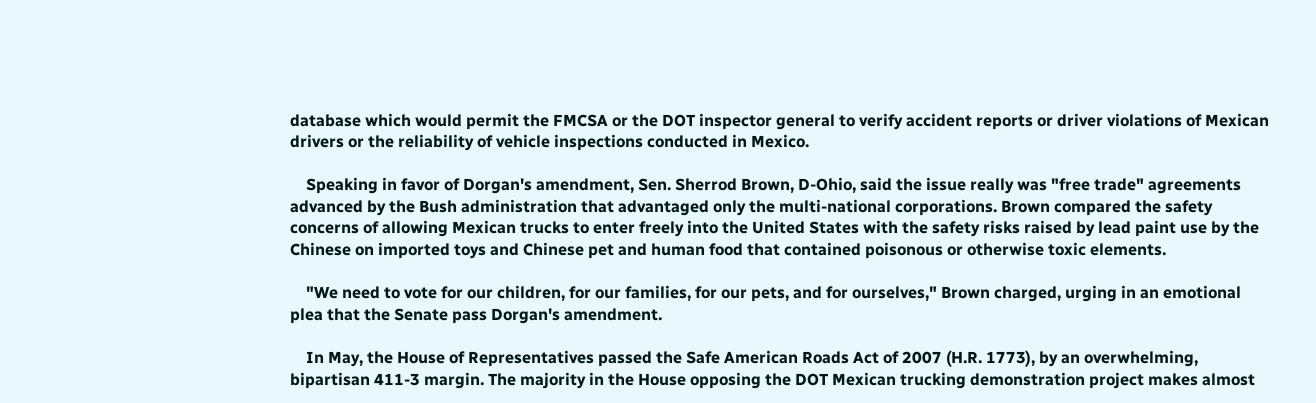database which would permit the FMCSA or the DOT inspector general to verify accident reports or driver violations of Mexican drivers or the reliability of vehicle inspections conducted in Mexico.

    Speaking in favor of Dorgan's amendment, Sen. Sherrod Brown, D-Ohio, said the issue really was "free trade" agreements advanced by the Bush administration that advantaged only the multi-national corporations. Brown compared the safety concerns of allowing Mexican trucks to enter freely into the United States with the safety risks raised by lead paint use by the Chinese on imported toys and Chinese pet and human food that contained poisonous or otherwise toxic elements.

    "We need to vote for our children, for our families, for our pets, and for ourselves," Brown charged, urging in an emotional plea that the Senate pass Dorgan's amendment.

    In May, the House of Representatives passed the Safe American Roads Act of 2007 (H.R. 1773), by an overwhelming, bipartisan 411-3 margin. The majority in the House opposing the DOT Mexican trucking demonstration project makes almost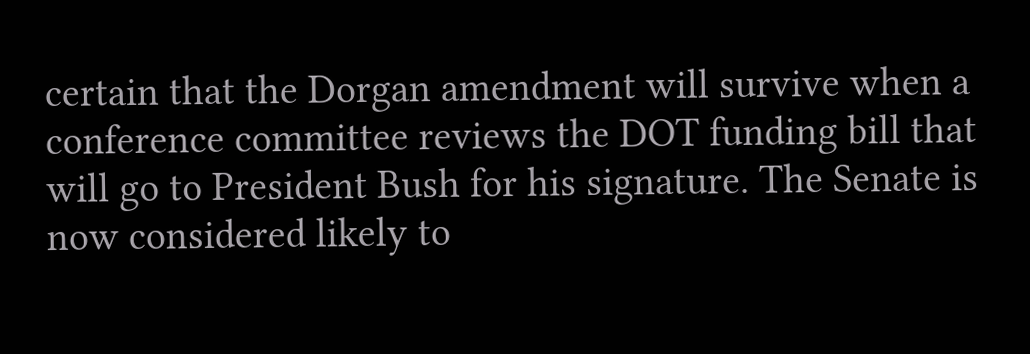certain that the Dorgan amendment will survive when a conference committee reviews the DOT funding bill that will go to President Bush for his signature. The Senate is now considered likely to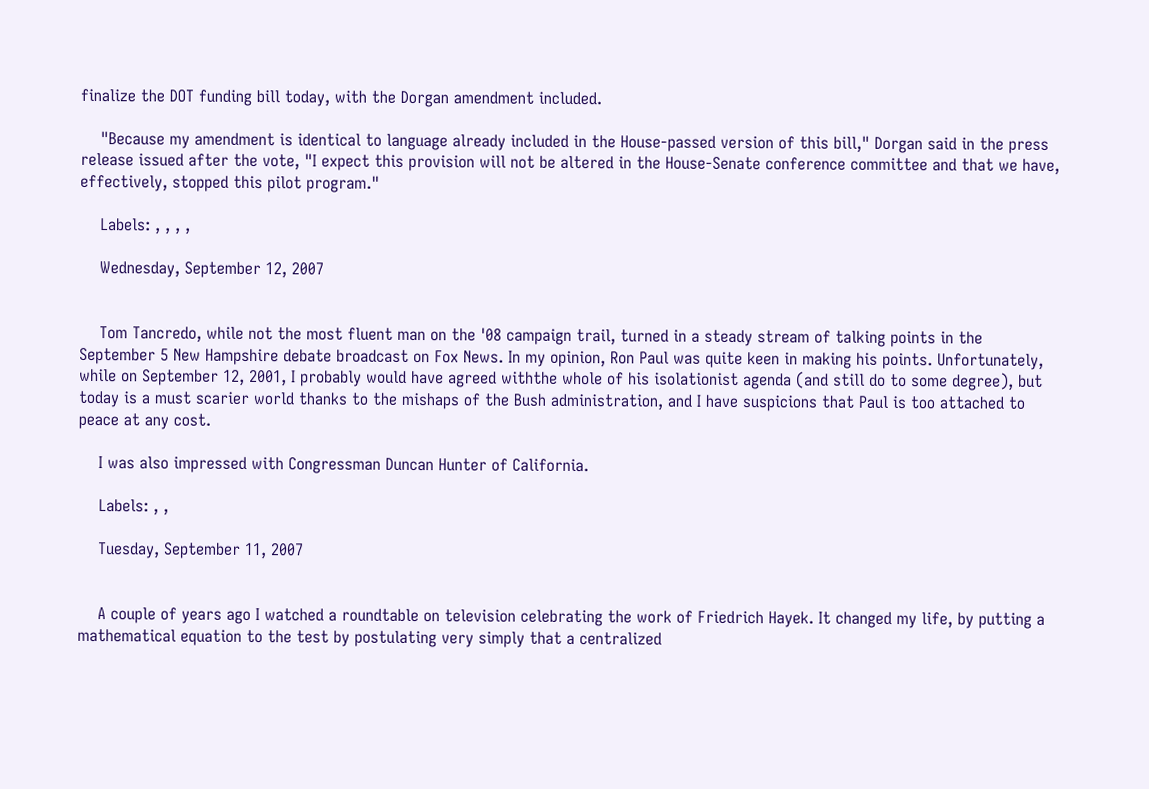finalize the DOT funding bill today, with the Dorgan amendment included.

    "Because my amendment is identical to language already included in the House-passed version of this bill," Dorgan said in the press release issued after the vote, "I expect this provision will not be altered in the House-Senate conference committee and that we have, effectively, stopped this pilot program."

    Labels: , , , ,

    Wednesday, September 12, 2007


    Tom Tancredo, while not the most fluent man on the '08 campaign trail, turned in a steady stream of talking points in the September 5 New Hampshire debate broadcast on Fox News. In my opinion, Ron Paul was quite keen in making his points. Unfortunately, while on September 12, 2001, I probably would have agreed withthe whole of his isolationist agenda (and still do to some degree), but today is a must scarier world thanks to the mishaps of the Bush administration, and I have suspicions that Paul is too attached to peace at any cost.

    I was also impressed with Congressman Duncan Hunter of California.

    Labels: , ,

    Tuesday, September 11, 2007


    A couple of years ago I watched a roundtable on television celebrating the work of Friedrich Hayek. It changed my life, by putting a mathematical equation to the test by postulating very simply that a centralized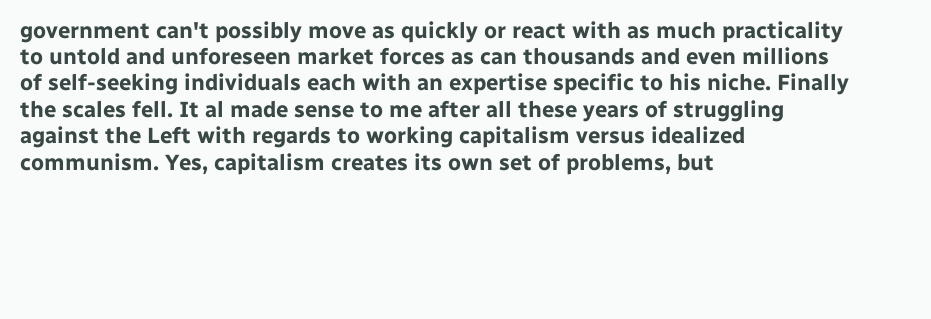government can't possibly move as quickly or react with as much practicality to untold and unforeseen market forces as can thousands and even millions of self-seeking individuals each with an expertise specific to his niche. Finally the scales fell. It al made sense to me after all these years of struggling against the Left with regards to working capitalism versus idealized communism. Yes, capitalism creates its own set of problems, but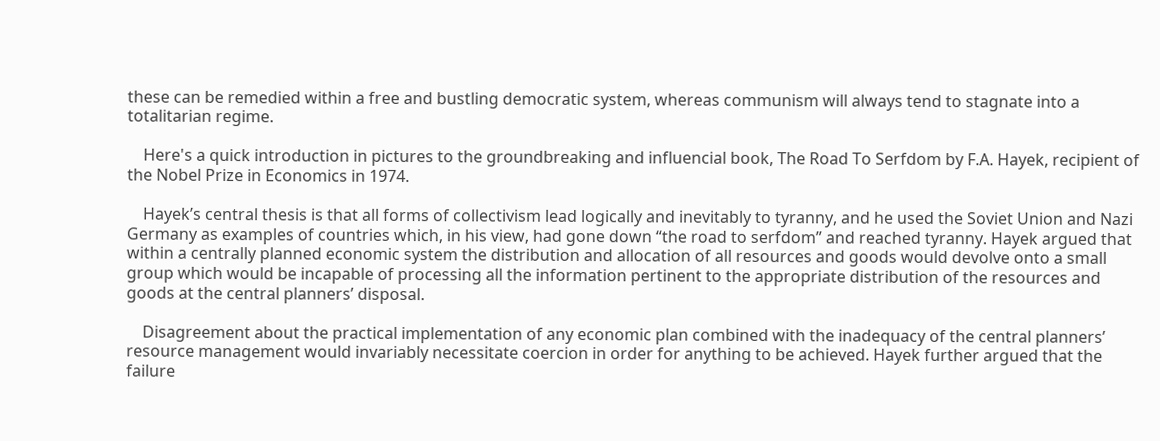these can be remedied within a free and bustling democratic system, whereas communism will always tend to stagnate into a totalitarian regime.

    Here's a quick introduction in pictures to the groundbreaking and influencial book, The Road To Serfdom by F.A. Hayek, recipient of the Nobel Prize in Economics in 1974.

    Hayek’s central thesis is that all forms of collectivism lead logically and inevitably to tyranny, and he used the Soviet Union and Nazi Germany as examples of countries which, in his view, had gone down “the road to serfdom” and reached tyranny. Hayek argued that within a centrally planned economic system the distribution and allocation of all resources and goods would devolve onto a small group which would be incapable of processing all the information pertinent to the appropriate distribution of the resources and goods at the central planners’ disposal.

    Disagreement about the practical implementation of any economic plan combined with the inadequacy of the central planners’ resource management would invariably necessitate coercion in order for anything to be achieved. Hayek further argued that the failure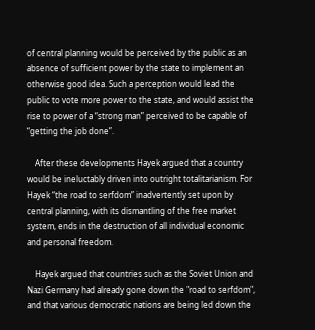of central planning would be perceived by the public as an absence of sufficient power by the state to implement an otherwise good idea. Such a perception would lead the public to vote more power to the state, and would assist the rise to power of a “strong man” perceived to be capable of “getting the job done”.

    After these developments Hayek argued that a country would be ineluctably driven into outright totalitarianism. For Hayek “the road to serfdom” inadvertently set upon by central planning, with its dismantling of the free market system, ends in the destruction of all individual economic and personal freedom.

    Hayek argued that countries such as the Soviet Union and Nazi Germany had already gone down the "road to serfdom", and that various democratic nations are being led down the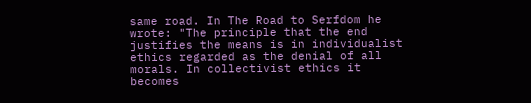same road. In The Road to Serfdom he wrote: "The principle that the end justifies the means is in individualist ethics regarded as the denial of all morals. In collectivist ethics it becomes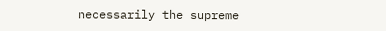necessarily the supreme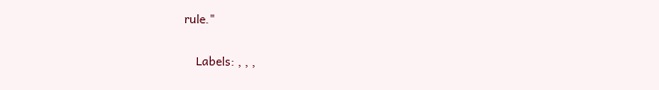rule."

    Labels: , , ,